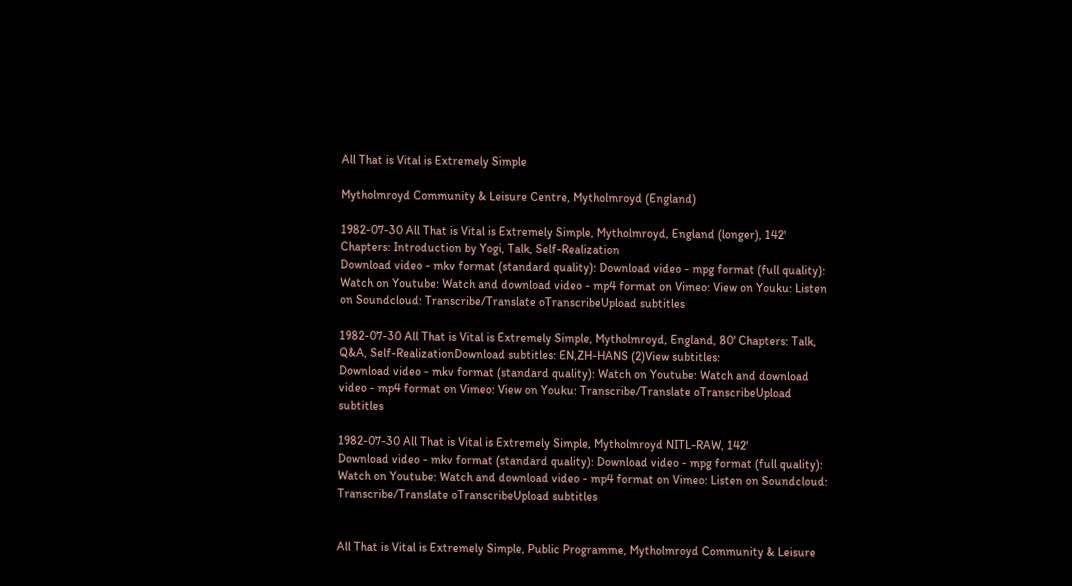All That is Vital is Extremely Simple

Mytholmroyd Community & Leisure Centre, Mytholmroyd (England)

1982-07-30 All That is Vital is Extremely Simple, Mytholmroyd, England (longer), 142' Chapters: Introduction by Yogi, Talk, Self-Realization
Download video - mkv format (standard quality): Download video - mpg format (full quality): Watch on Youtube: Watch and download video - mp4 format on Vimeo: View on Youku: Listen on Soundcloud: Transcribe/Translate oTranscribeUpload subtitles

1982-07-30 All That is Vital is Extremely Simple, Mytholmroyd, England, 80' Chapters: Talk, Q&A, Self-RealizationDownload subtitles: EN,ZH-HANS (2)View subtitles:
Download video - mkv format (standard quality): Watch on Youtube: Watch and download video - mp4 format on Vimeo: View on Youku: Transcribe/Translate oTranscribeUpload subtitles

1982-07-30 All That is Vital is Extremely Simple, Mytholmroyd NITL-RAW, 142'
Download video - mkv format (standard quality): Download video - mpg format (full quality): Watch on Youtube: Watch and download video - mp4 format on Vimeo: Listen on Soundcloud: Transcribe/Translate oTranscribeUpload subtitles


All That is Vital is Extremely Simple, Public Programme, Mytholmroyd Community & Leisure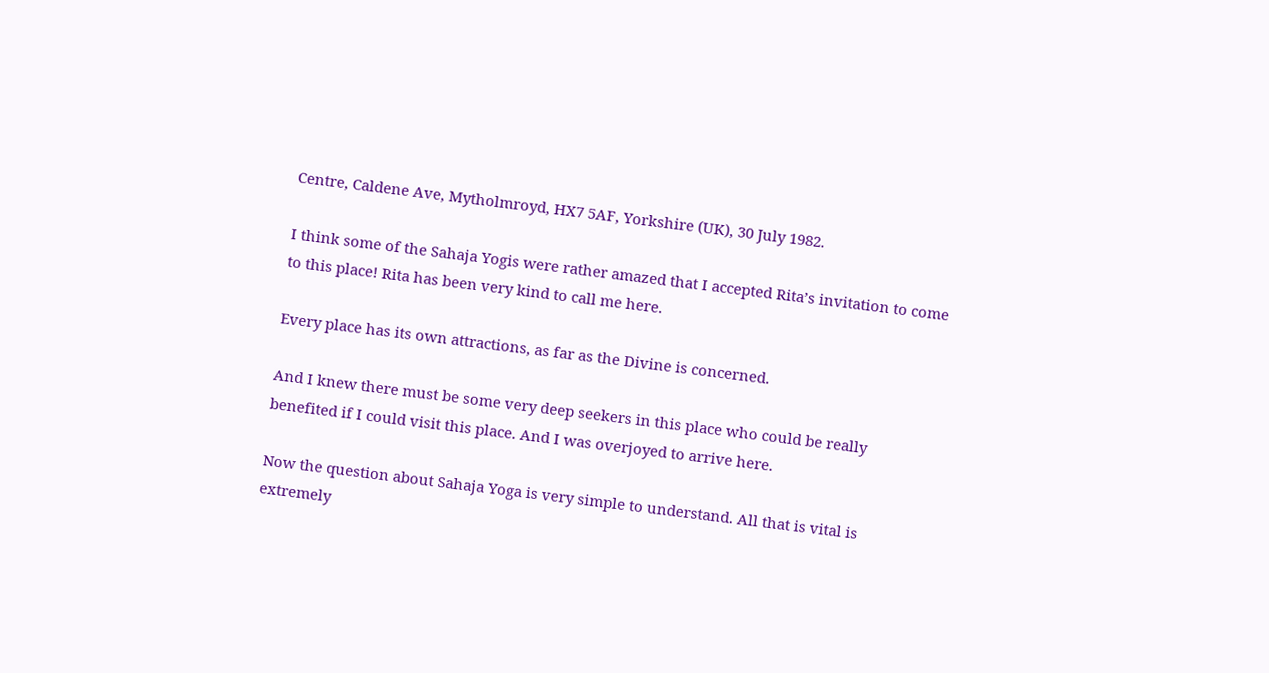Centre, Caldene Ave, Mytholmroyd, HX7 5AF, Yorkshire (UK), 30 July 1982.

I think some of the Sahaja Yogis were rather amazed that I accepted Rita’s invitation to come to this place! Rita has been very kind to call me here.

Every place has its own attractions, as far as the Divine is concerned.

And I knew there must be some very deep seekers in this place who could be really benefited if I could visit this place. And I was overjoyed to arrive here.

Now the question about Sahaja Yoga is very simple to understand. All that is vital is extremely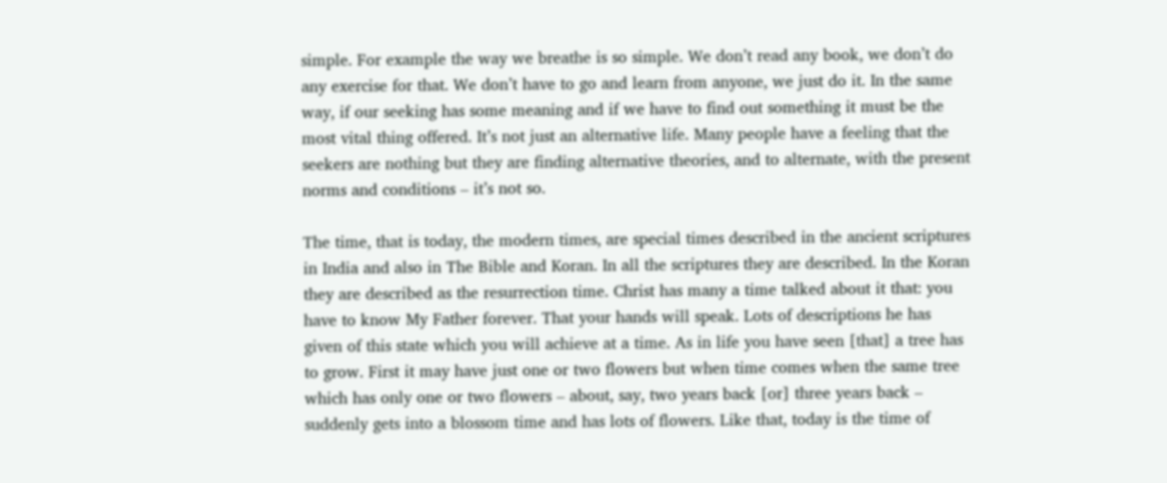simple. For example the way we breathe is so simple. We don’t read any book, we don’t do any exercise for that. We don’t have to go and learn from anyone, we just do it. In the same way, if our seeking has some meaning and if we have to find out something it must be the most vital thing offered. It’s not just an alternative life. Many people have a feeling that the seekers are nothing but they are finding alternative theories, and to alternate, with the present norms and conditions – it’s not so.

The time, that is today, the modern times, are special times described in the ancient scriptures in India and also in The Bible and Koran. In all the scriptures they are described. In the Koran they are described as the resurrection time. Christ has many a time talked about it that: you have to know My Father forever. That your hands will speak. Lots of descriptions he has given of this state which you will achieve at a time. As in life you have seen [that] a tree has to grow. First it may have just one or two flowers but when time comes when the same tree which has only one or two flowers – about, say, two years back [or] three years back – suddenly gets into a blossom time and has lots of flowers. Like that, today is the time of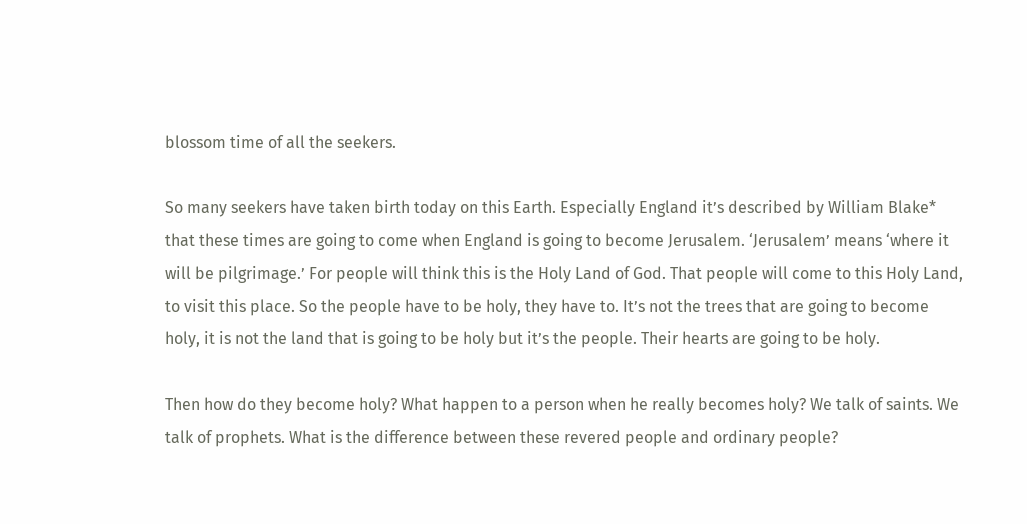blossom time of all the seekers.

So many seekers have taken birth today on this Earth. Especially England it’s described by William Blake* that these times are going to come when England is going to become Jerusalem. ‘Jerusalem’ means ‘where it will be pilgrimage.’ For people will think this is the Holy Land of God. That people will come to this Holy Land, to visit this place. So the people have to be holy, they have to. It’s not the trees that are going to become holy, it is not the land that is going to be holy but it’s the people. Their hearts are going to be holy.

Then how do they become holy? What happen to a person when he really becomes holy? We talk of saints. We talk of prophets. What is the difference between these revered people and ordinary people?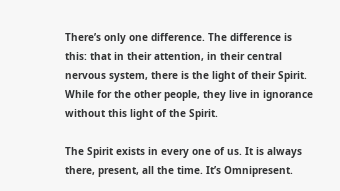There’s only one difference. The difference is this: that in their attention, in their central nervous system, there is the light of their Spirit. While for the other people, they live in ignorance without this light of the Spirit.

The Spirit exists in every one of us. It is always there, present, all the time. It’s Omnipresent.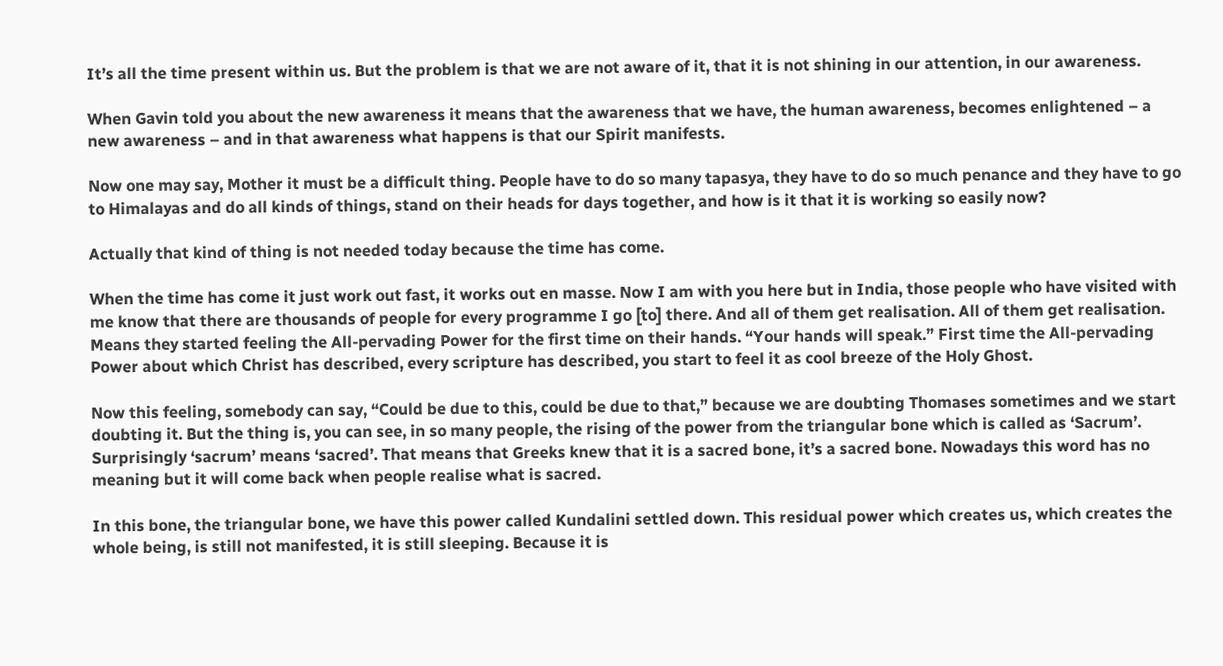It’s all the time present within us. But the problem is that we are not aware of it, that it is not shining in our attention, in our awareness.

When Gavin told you about the new awareness it means that the awareness that we have, the human awareness, becomes enlightened – a new awareness – and in that awareness what happens is that our Spirit manifests.

Now one may say, Mother it must be a difficult thing. People have to do so many tapasya, they have to do so much penance and they have to go to Himalayas and do all kinds of things, stand on their heads for days together, and how is it that it is working so easily now?

Actually that kind of thing is not needed today because the time has come.

When the time has come it just work out fast, it works out en masse. Now I am with you here but in India, those people who have visited with me know that there are thousands of people for every programme I go [to] there. And all of them get realisation. All of them get realisation. Means they started feeling the All-pervading Power for the first time on their hands. “Your hands will speak.” First time the All-pervading Power about which Christ has described, every scripture has described, you start to feel it as cool breeze of the Holy Ghost.

Now this feeling, somebody can say, “Could be due to this, could be due to that,” because we are doubting Thomases sometimes and we start doubting it. But the thing is, you can see, in so many people, the rising of the power from the triangular bone which is called as ‘Sacrum’. Surprisingly ‘sacrum’ means ‘sacred’. That means that Greeks knew that it is a sacred bone, it’s a sacred bone. Nowadays this word has no meaning but it will come back when people realise what is sacred.

In this bone, the triangular bone, we have this power called Kundalini settled down. This residual power which creates us, which creates the whole being, is still not manifested, it is still sleeping. Because it is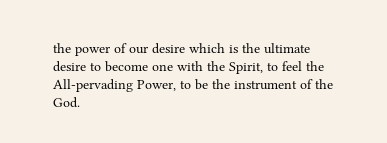the power of our desire which is the ultimate desire to become one with the Spirit, to feel the All-pervading Power, to be the instrument of the God.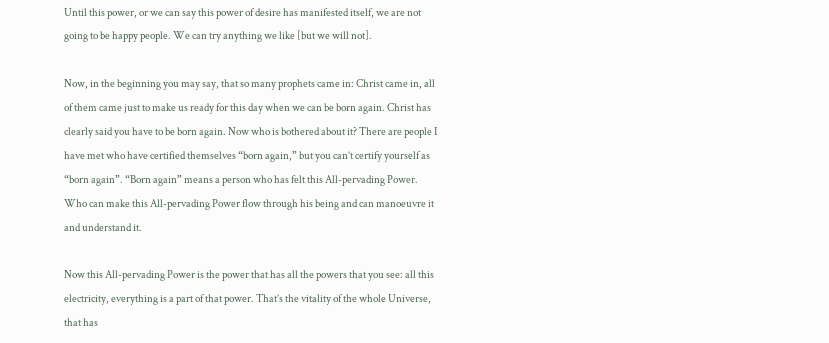Until this power, or we can say this power of desire has manifested itself, we are not going to be happy people. We can try anything we like [but we will not].

Now, in the beginning you may say, that so many prophets came in: Christ came in, all of them came just to make us ready for this day when we can be born again. Christ has clearly said you have to be born again. Now who is bothered about it? There are people I have met who have certified themselves “born again,” but you can’t certify yourself as “born again”. “Born again” means a person who has felt this All-pervading Power. Who can make this All-pervading Power flow through his being and can manoeuvre it and understand it.

Now this All-pervading Power is the power that has all the powers that you see: all this electricity, everything is a part of that power. That’s the vitality of the whole Universe, that has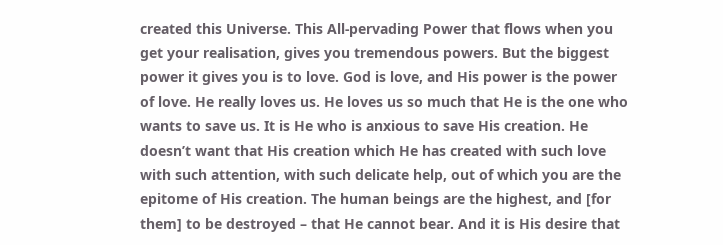created this Universe. This All-pervading Power that flows when you get your realisation, gives you tremendous powers. But the biggest power it gives you is to love. God is love, and His power is the power of love. He really loves us. He loves us so much that He is the one who wants to save us. It is He who is anxious to save His creation. He doesn’t want that His creation which He has created with such love with such attention, with such delicate help, out of which you are the epitome of His creation. The human beings are the highest, and [for them] to be destroyed – that He cannot bear. And it is His desire that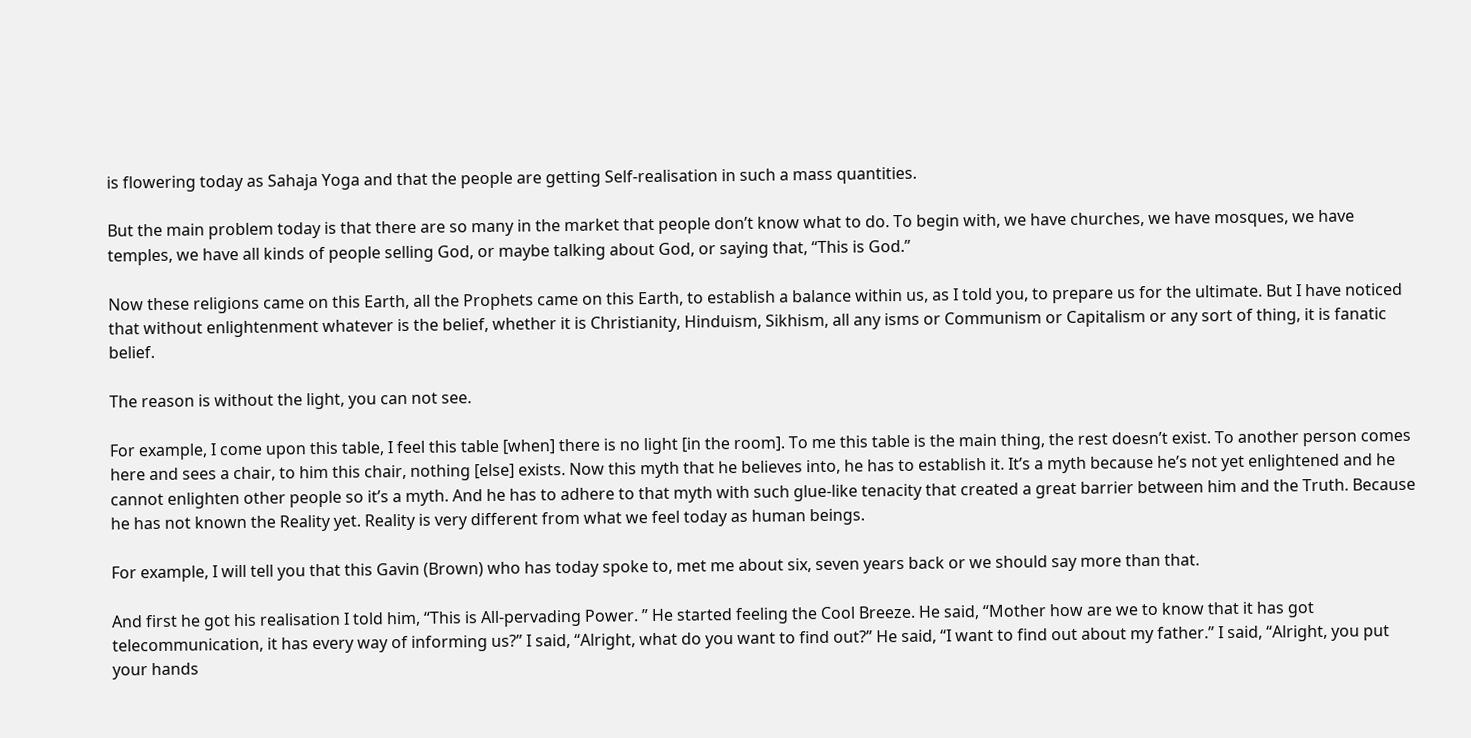is flowering today as Sahaja Yoga and that the people are getting Self-realisation in such a mass quantities.

But the main problem today is that there are so many in the market that people don’t know what to do. To begin with, we have churches, we have mosques, we have temples, we have all kinds of people selling God, or maybe talking about God, or saying that, “This is God.”

Now these religions came on this Earth, all the Prophets came on this Earth, to establish a balance within us, as I told you, to prepare us for the ultimate. But I have noticed that without enlightenment whatever is the belief, whether it is Christianity, Hinduism, Sikhism, all any isms or Communism or Capitalism or any sort of thing, it is fanatic belief.

The reason is without the light, you can not see.

For example, I come upon this table, I feel this table [when] there is no light [in the room]. To me this table is the main thing, the rest doesn’t exist. To another person comes here and sees a chair, to him this chair, nothing [else] exists. Now this myth that he believes into, he has to establish it. It’s a myth because he’s not yet enlightened and he cannot enlighten other people so it’s a myth. And he has to adhere to that myth with such glue-like tenacity that created a great barrier between him and the Truth. Because he has not known the Reality yet. Reality is very different from what we feel today as human beings.

For example, I will tell you that this Gavin (Brown) who has today spoke to, met me about six, seven years back or we should say more than that.

And first he got his realisation I told him, “This is All-pervading Power. ” He started feeling the Cool Breeze. He said, “Mother how are we to know that it has got telecommunication, it has every way of informing us?” I said, “Alright, what do you want to find out?” He said, “I want to find out about my father.” I said, “Alright, you put your hands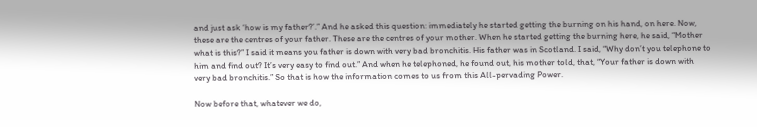and just ask ‘how is my father?’.” And he asked this question: immediately he started getting the burning on his hand, on here. Now, these are the centres of your father. These are the centres of your mother. When he started getting the burning here, he said, “Mother what is this?” I said it means you father is down with very bad bronchitis. His father was in Scotland. I said, “Why don’t you telephone to him and find out? It’s very easy to find out.” And when he telephoned, he found out, his mother told, that, “Your father is down with very bad bronchitis.” So that is how the information comes to us from this All-pervading Power.

Now before that, whatever we do,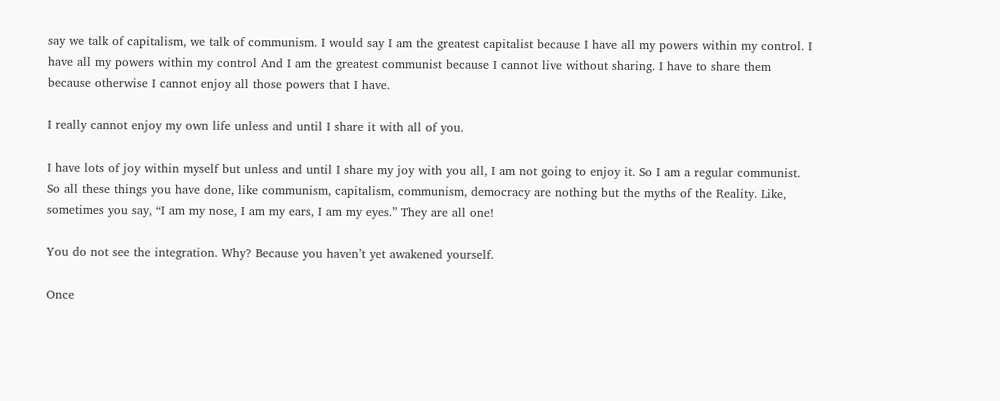say we talk of capitalism, we talk of communism. I would say I am the greatest capitalist because I have all my powers within my control. I have all my powers within my control And I am the greatest communist because I cannot live without sharing. I have to share them because otherwise I cannot enjoy all those powers that I have.

I really cannot enjoy my own life unless and until I share it with all of you.

I have lots of joy within myself but unless and until I share my joy with you all, I am not going to enjoy it. So I am a regular communist. So all these things you have done, like communism, capitalism, communism, democracy are nothing but the myths of the Reality. Like, sometimes you say, “I am my nose, I am my ears, I am my eyes.” They are all one!

You do not see the integration. Why? Because you haven’t yet awakened yourself.

Once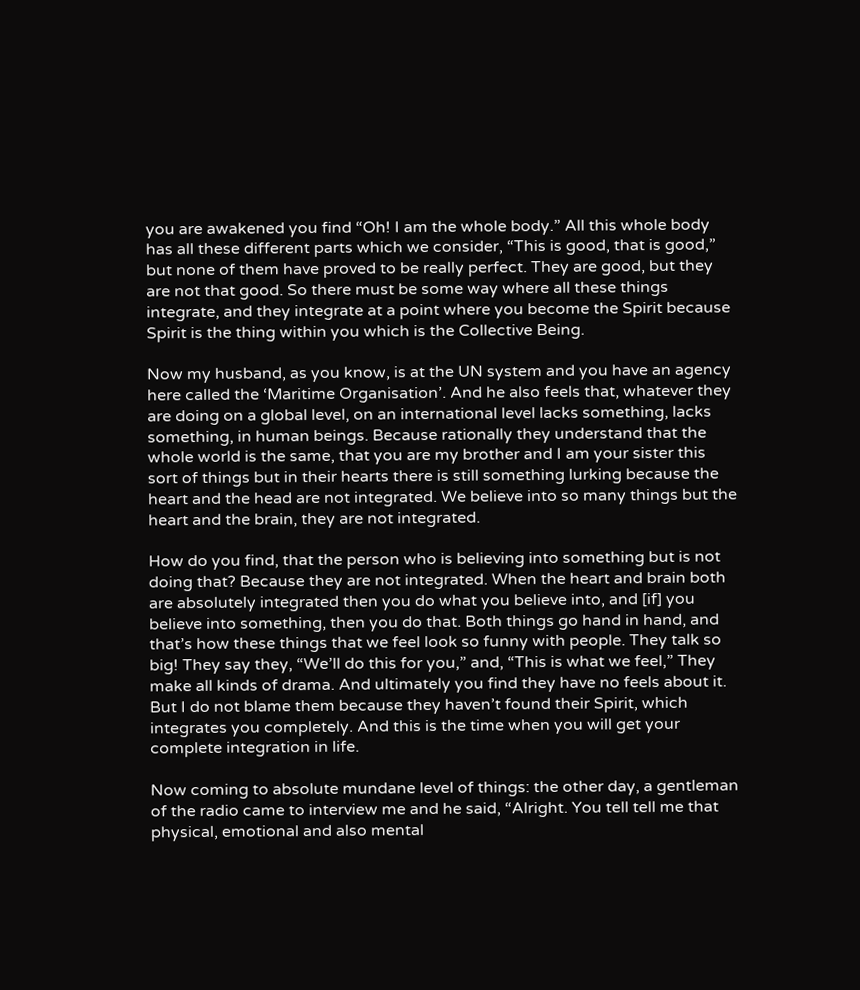you are awakened you find “Oh! I am the whole body.” All this whole body has all these different parts which we consider, “This is good, that is good,” but none of them have proved to be really perfect. They are good, but they are not that good. So there must be some way where all these things integrate, and they integrate at a point where you become the Spirit because Spirit is the thing within you which is the Collective Being.

Now my husband, as you know, is at the UN system and you have an agency here called the ‘Maritime Organisation’. And he also feels that, whatever they are doing on a global level, on an international level lacks something, lacks something, in human beings. Because rationally they understand that the whole world is the same, that you are my brother and I am your sister this sort of things but in their hearts there is still something lurking because the heart and the head are not integrated. We believe into so many things but the heart and the brain, they are not integrated.

How do you find, that the person who is believing into something but is not doing that? Because they are not integrated. When the heart and brain both are absolutely integrated then you do what you believe into, and [if] you believe into something, then you do that. Both things go hand in hand, and that’s how these things that we feel look so funny with people. They talk so big! They say they, “We’ll do this for you,” and, “This is what we feel,” They make all kinds of drama. And ultimately you find they have no feels about it. But I do not blame them because they haven’t found their Spirit, which integrates you completely. And this is the time when you will get your complete integration in life.

Now coming to absolute mundane level of things: the other day, a gentleman of the radio came to interview me and he said, “Alright. You tell tell me that physical, emotional and also mental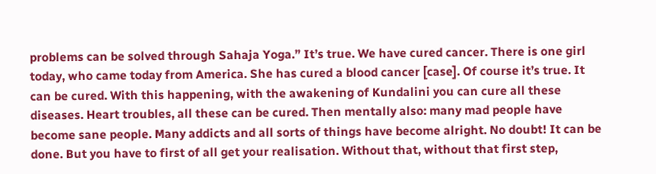problems can be solved through Sahaja Yoga.” It’s true. We have cured cancer. There is one girl today, who came today from America. She has cured a blood cancer [case]. Of course it’s true. It can be cured. With this happening, with the awakening of Kundalini you can cure all these diseases. Heart troubles, all these can be cured. Then mentally also: many mad people have become sane people. Many addicts and all sorts of things have become alright. No doubt! It can be done. But you have to first of all get your realisation. Without that, without that first step,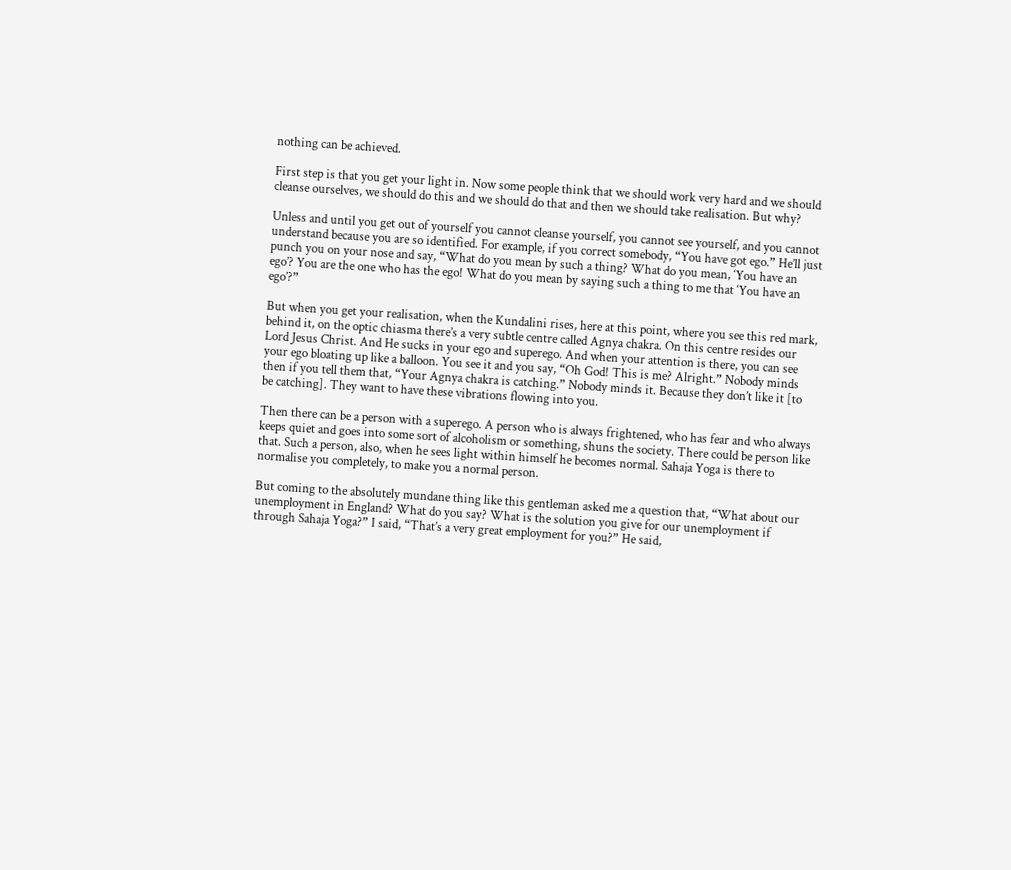nothing can be achieved.

First step is that you get your light in. Now some people think that we should work very hard and we should cleanse ourselves, we should do this and we should do that and then we should take realisation. But why?

Unless and until you get out of yourself you cannot cleanse yourself, you cannot see yourself, and you cannot understand because you are so identified. For example, if you correct somebody, “You have got ego.” He’ll just punch you on your nose and say, “What do you mean by such a thing? What do you mean, ‘You have an ego’? You are the one who has the ego! What do you mean by saying such a thing to me that ‘You have an ego’?”

But when you get your realisation, when the Kundalini rises, here at this point, where you see this red mark, behind it, on the optic chiasma there’s a very subtle centre called Agnya chakra. On this centre resides our Lord Jesus Christ. And He sucks in your ego and superego. And when your attention is there, you can see your ego bloating up like a balloon. You see it and you say, “Oh God! This is me? Alright.” Nobody minds then if you tell them that, “Your Agnya chakra is catching.” Nobody minds it. Because they don’t like it [to be catching]. They want to have these vibrations flowing into you.

Then there can be a person with a superego. A person who is always frightened, who has fear and who always keeps quiet and goes into some sort of alcoholism or something, shuns the society. There could be person like that. Such a person, also, when he sees light within himself he becomes normal. Sahaja Yoga is there to normalise you completely, to make you a normal person.

But coming to the absolutely mundane thing like this gentleman asked me a question that, “What about our unemployment in England? What do you say? What is the solution you give for our unemployment if through Sahaja Yoga?” I said, “That’s a very great employment for you?” He said,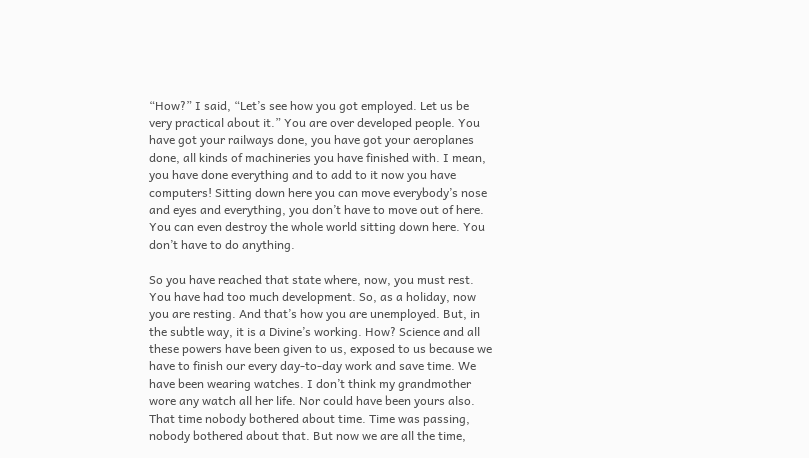“How?” I said, “Let’s see how you got employed. Let us be very practical about it.” You are over developed people. You have got your railways done, you have got your aeroplanes done, all kinds of machineries you have finished with. I mean, you have done everything and to add to it now you have computers! Sitting down here you can move everybody’s nose and eyes and everything, you don’t have to move out of here. You can even destroy the whole world sitting down here. You don’t have to do anything.

So you have reached that state where, now, you must rest. You have had too much development. So, as a holiday, now you are resting. And that’s how you are unemployed. But, in the subtle way, it is a Divine’s working. How? Science and all these powers have been given to us, exposed to us because we have to finish our every day-to-day work and save time. We have been wearing watches. I don’t think my grandmother wore any watch all her life. Nor could have been yours also. That time nobody bothered about time. Time was passing, nobody bothered about that. But now we are all the time,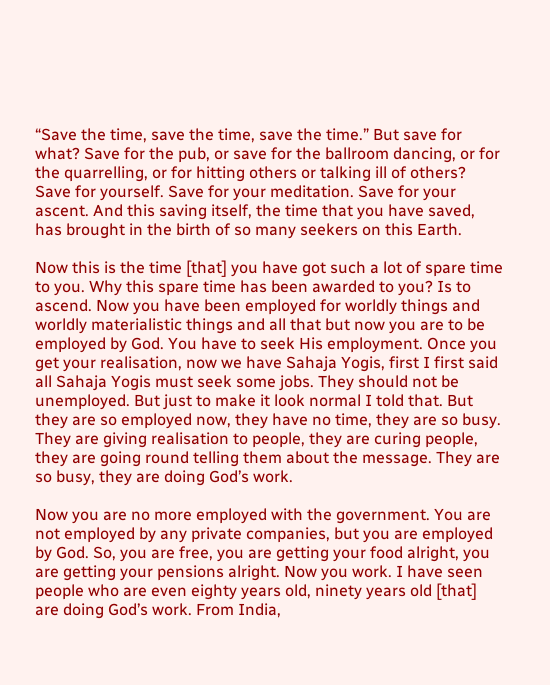“Save the time, save the time, save the time.” But save for what? Save for the pub, or save for the ballroom dancing, or for the quarrelling, or for hitting others or talking ill of others? Save for yourself. Save for your meditation. Save for your ascent. And this saving itself, the time that you have saved, has brought in the birth of so many seekers on this Earth.

Now this is the time [that] you have got such a lot of spare time to you. Why this spare time has been awarded to you? Is to ascend. Now you have been employed for worldly things and worldly materialistic things and all that but now you are to be employed by God. You have to seek His employment. Once you get your realisation, now we have Sahaja Yogis, first I first said all Sahaja Yogis must seek some jobs. They should not be unemployed. But just to make it look normal I told that. But they are so employed now, they have no time, they are so busy. They are giving realisation to people, they are curing people, they are going round telling them about the message. They are so busy, they are doing God’s work.

Now you are no more employed with the government. You are not employed by any private companies, but you are employed by God. So, you are free, you are getting your food alright, you are getting your pensions alright. Now you work. I have seen people who are even eighty years old, ninety years old [that] are doing God’s work. From India,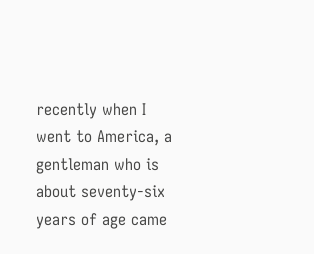recently when I went to America, a gentleman who is about seventy-six years of age came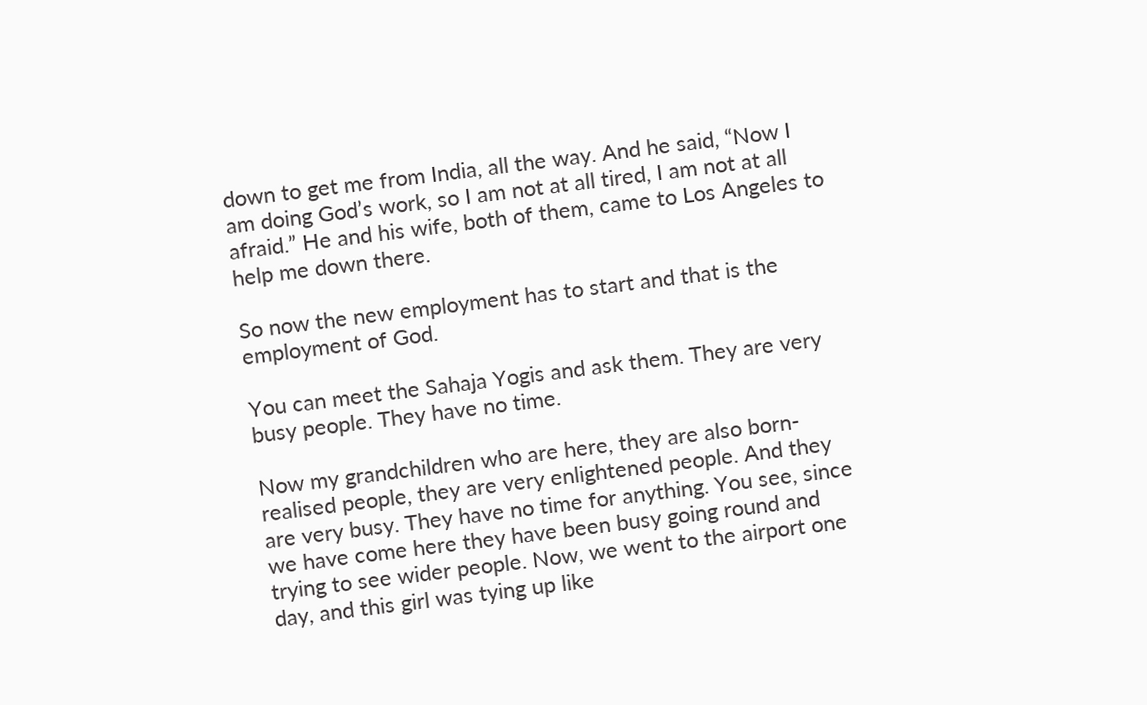down to get me from India, all the way. And he said, “Now I am doing God’s work, so I am not at all tired, I am not at all afraid.” He and his wife, both of them, came to Los Angeles to help me down there.

So now the new employment has to start and that is the employment of God.

You can meet the Sahaja Yogis and ask them. They are very busy people. They have no time.

Now my grandchildren who are here, they are also born-realised people, they are very enlightened people. And they are very busy. They have no time for anything. You see, since we have come here they have been busy going round and trying to see wider people. Now, we went to the airport one day, and this girl was tying up like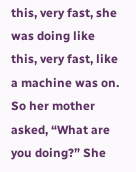this, very fast, she was doing like this, very fast, like a machine was on. So her mother asked, “What are you doing?” She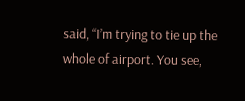said, “I’m trying to tie up the whole of airport. You see,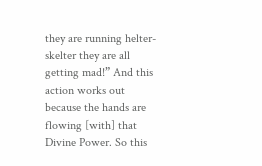they are running helter-skelter they are all getting mad!” And this action works out because the hands are flowing [with] that Divine Power. So this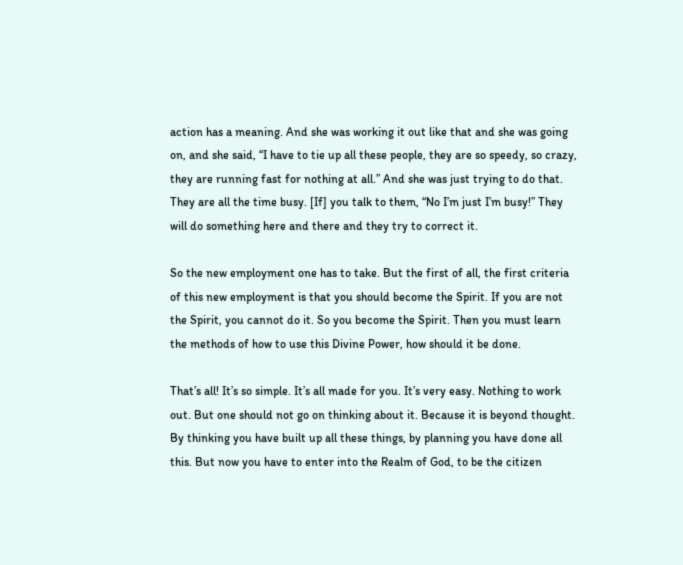action has a meaning. And she was working it out like that and she was going on, and she said, “I have to tie up all these people, they are so speedy, so crazy, they are running fast for nothing at all.” And she was just trying to do that. They are all the time busy. [If] you talk to them, “No I’m just I’m busy!” They will do something here and there and they try to correct it.

So the new employment one has to take. But the first of all, the first criteria of this new employment is that you should become the Spirit. If you are not the Spirit, you cannot do it. So you become the Spirit. Then you must learn the methods of how to use this Divine Power, how should it be done.

That’s all! It’s so simple. It’s all made for you. It’s very easy. Nothing to work out. But one should not go on thinking about it. Because it is beyond thought. By thinking you have built up all these things, by planning you have done all this. But now you have to enter into the Realm of God, to be the citizen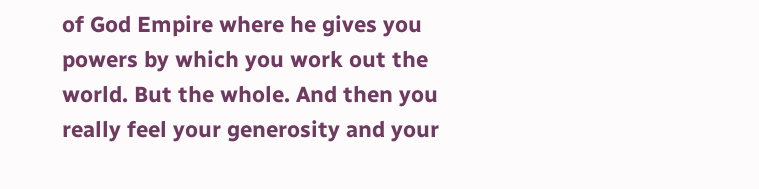of God Empire where he gives you powers by which you work out the world. But the whole. And then you really feel your generosity and your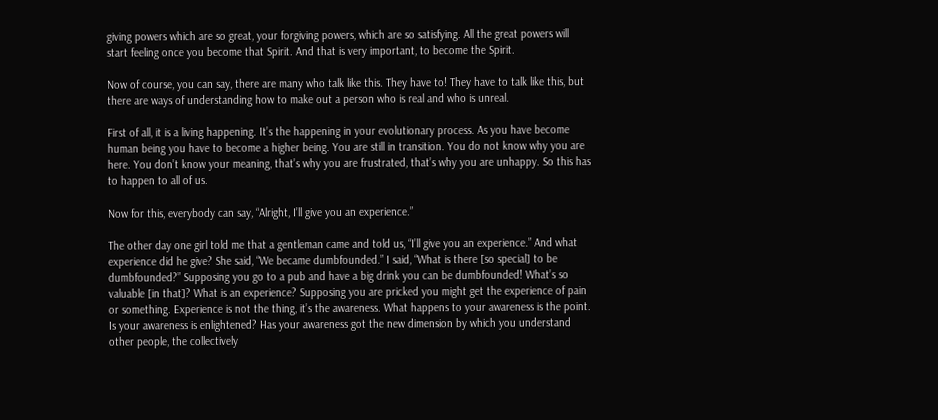giving powers which are so great, your forgiving powers, which are so satisfying. All the great powers will start feeling once you become that Spirit. And that is very important, to become the Spirit.

Now of course, you can say, there are many who talk like this. They have to! They have to talk like this, but there are ways of understanding how to make out a person who is real and who is unreal.

First of all, it is a living happening. It’s the happening in your evolutionary process. As you have become human being you have to become a higher being. You are still in transition. You do not know why you are here. You don’t know your meaning, that’s why you are frustrated, that’s why you are unhappy. So this has to happen to all of us.

Now for this, everybody can say, “Alright, I’ll give you an experience.”

The other day one girl told me that a gentleman came and told us, “I’ll give you an experience.” And what experience did he give? She said, “We became dumbfounded.” I said, “What is there [so special] to be dumbfounded?” Supposing you go to a pub and have a big drink you can be dumbfounded! What’s so valuable [in that]? What is an experience? Supposing you are pricked you might get the experience of pain or something. Experience is not the thing, it’s the awareness. What happens to your awareness is the point. Is your awareness is enlightened? Has your awareness got the new dimension by which you understand other people, the collectively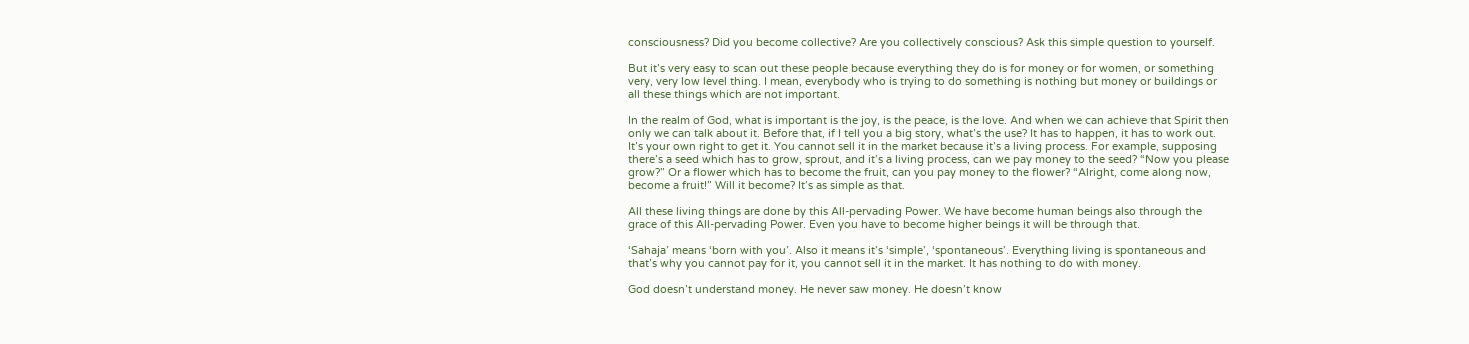consciousness? Did you become collective? Are you collectively conscious? Ask this simple question to yourself.

But it’s very easy to scan out these people because everything they do is for money or for women, or something very, very low level thing. I mean, everybody who is trying to do something is nothing but money or buildings or all these things which are not important.

In the realm of God, what is important is the joy, is the peace, is the love. And when we can achieve that Spirit then only we can talk about it. Before that, if I tell you a big story, what’s the use? It has to happen, it has to work out. It’s your own right to get it. You cannot sell it in the market because it’s a living process. For example, supposing there’s a seed which has to grow, sprout, and it’s a living process, can we pay money to the seed? “Now you please grow?” Or a flower which has to become the fruit, can you pay money to the flower? “Alright, come along now, become a fruit!” Will it become? It’s as simple as that.

All these living things are done by this All-pervading Power. We have become human beings also through the grace of this All-pervading Power. Even you have to become higher beings it will be through that.

‘Sahaja’ means ‘born with you’. Also it means it’s ‘simple’, ‘spontaneous’. Everything living is spontaneous and that’s why you cannot pay for it, you cannot sell it in the market. It has nothing to do with money.

God doesn’t understand money. He never saw money. He doesn’t know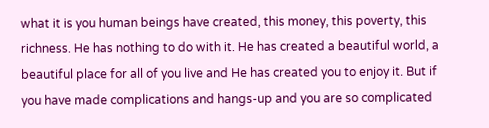what it is you human beings have created, this money, this poverty, this richness. He has nothing to do with it. He has created a beautiful world, a beautiful place for all of you live and He has created you to enjoy it. But if you have made complications and hangs-up and you are so complicated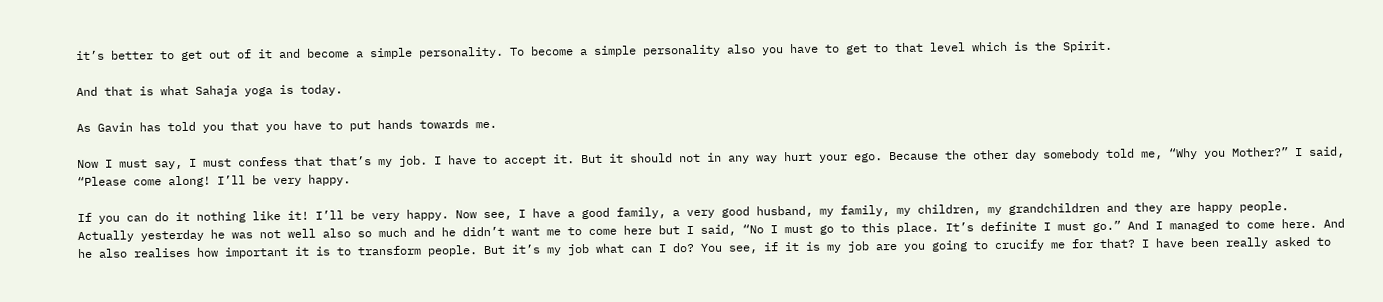it’s better to get out of it and become a simple personality. To become a simple personality also you have to get to that level which is the Spirit.

And that is what Sahaja yoga is today.

As Gavin has told you that you have to put hands towards me.

Now I must say, I must confess that that’s my job. I have to accept it. But it should not in any way hurt your ego. Because the other day somebody told me, “Why you Mother?” I said, “Please come along! I’ll be very happy.

If you can do it nothing like it! I’ll be very happy. Now see, I have a good family, a very good husband, my family, my children, my grandchildren and they are happy people. Actually yesterday he was not well also so much and he didn’t want me to come here but I said, “No I must go to this place. It’s definite I must go.” And I managed to come here. And he also realises how important it is to transform people. But it’s my job what can I do? You see, if it is my job are you going to crucify me for that? I have been really asked to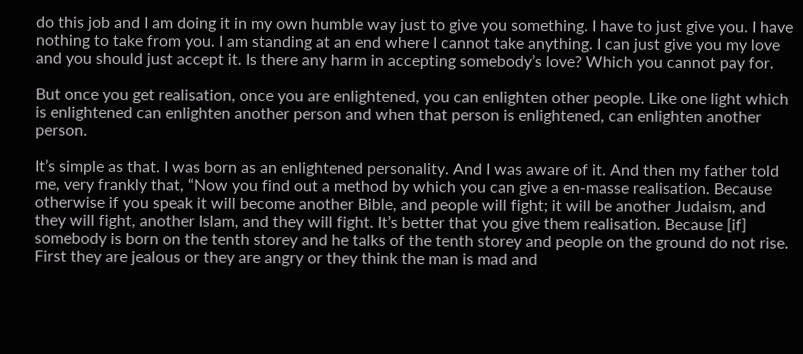do this job and I am doing it in my own humble way just to give you something. I have to just give you. I have nothing to take from you. I am standing at an end where I cannot take anything. I can just give you my love and you should just accept it. Is there any harm in accepting somebody’s love? Which you cannot pay for.

But once you get realisation, once you are enlightened, you can enlighten other people. Like one light which is enlightened can enlighten another person and when that person is enlightened, can enlighten another person.

It’s simple as that. I was born as an enlightened personality. And I was aware of it. And then my father told me, very frankly that, “Now you find out a method by which you can give a en-masse realisation. Because otherwise if you speak it will become another Bible, and people will fight; it will be another Judaism, and they will fight, another Islam, and they will fight. It’s better that you give them realisation. Because [if] somebody is born on the tenth storey and he talks of the tenth storey and people on the ground do not rise. First they are jealous or they are angry or they think the man is mad and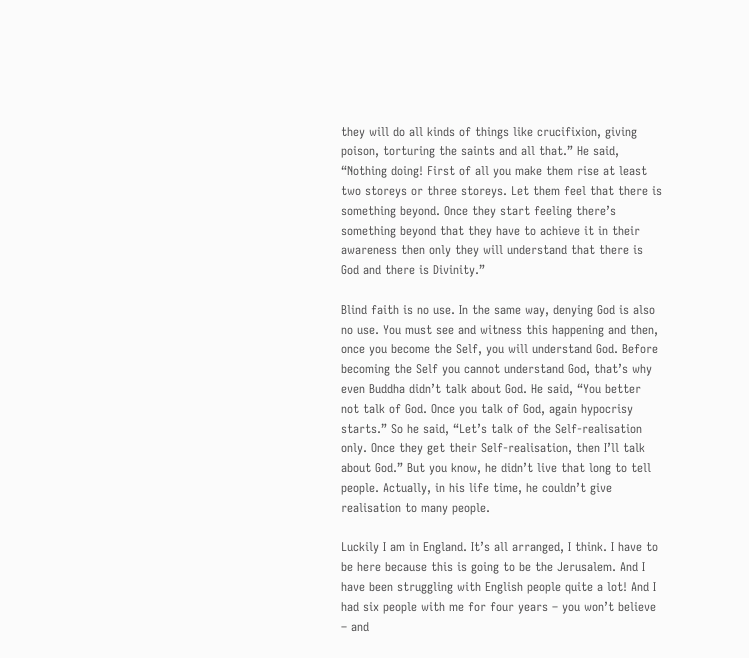they will do all kinds of things like crucifixion, giving poison, torturing the saints and all that.” He said, “Nothing doing! First of all you make them rise at least two storeys or three storeys. Let them feel that there is something beyond. Once they start feeling there’s something beyond that they have to achieve it in their awareness then only they will understand that there is God and there is Divinity.”

Blind faith is no use. In the same way, denying God is also no use. You must see and witness this happening and then, once you become the Self, you will understand God. Before becoming the Self you cannot understand God, that’s why even Buddha didn’t talk about God. He said, “You better not talk of God. Once you talk of God, again hypocrisy starts.” So he said, “Let’s talk of the Self-realisation only. Once they get their Self-realisation, then I’ll talk about God.” But you know, he didn’t live that long to tell people. Actually, in his life time, he couldn’t give realisation to many people.

Luckily I am in England. It’s all arranged, I think. I have to be here because this is going to be the Jerusalem. And I have been struggling with English people quite a lot! And I had six people with me for four years – you won’t believe – and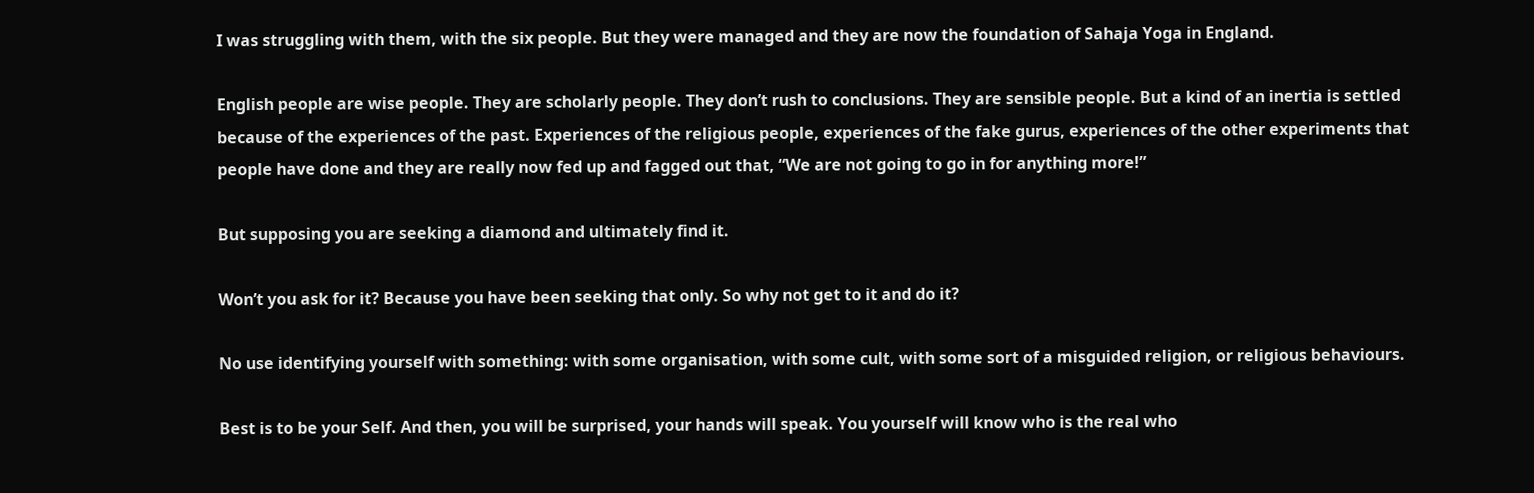I was struggling with them, with the six people. But they were managed and they are now the foundation of Sahaja Yoga in England.

English people are wise people. They are scholarly people. They don’t rush to conclusions. They are sensible people. But a kind of an inertia is settled because of the experiences of the past. Experiences of the religious people, experiences of the fake gurus, experiences of the other experiments that people have done and they are really now fed up and fagged out that, “We are not going to go in for anything more!”

But supposing you are seeking a diamond and ultimately find it.

Won’t you ask for it? Because you have been seeking that only. So why not get to it and do it?

No use identifying yourself with something: with some organisation, with some cult, with some sort of a misguided religion, or religious behaviours.

Best is to be your Self. And then, you will be surprised, your hands will speak. You yourself will know who is the real who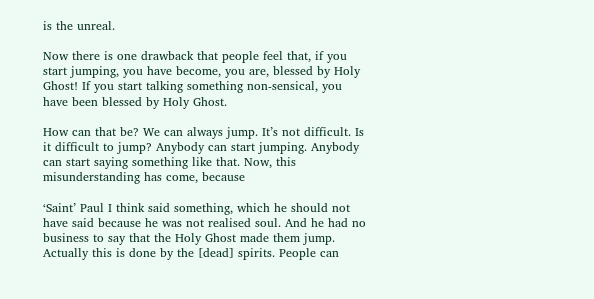is the unreal.

Now there is one drawback that people feel that, if you start jumping, you have become, you are, blessed by Holy Ghost! If you start talking something non-sensical, you have been blessed by Holy Ghost.

How can that be? We can always jump. It’s not difficult. Is it difficult to jump? Anybody can start jumping. Anybody can start saying something like that. Now, this misunderstanding has come, because

‘Saint’ Paul I think said something, which he should not have said because he was not realised soul. And he had no business to say that the Holy Ghost made them jump. Actually this is done by the [dead] spirits. People can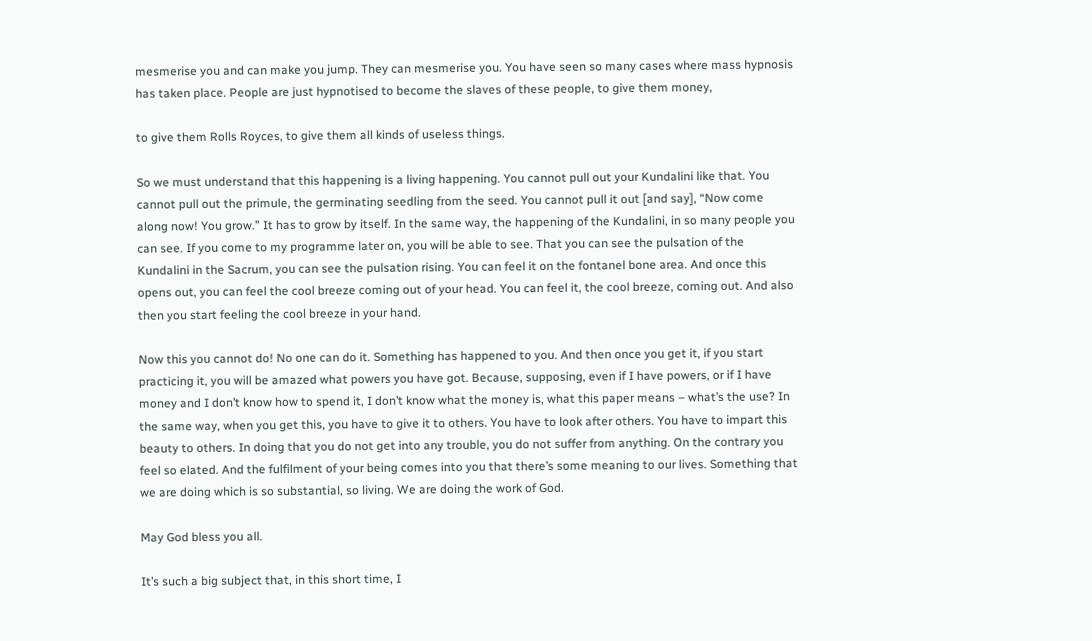mesmerise you and can make you jump. They can mesmerise you. You have seen so many cases where mass hypnosis has taken place. People are just hypnotised to become the slaves of these people, to give them money,

to give them Rolls Royces, to give them all kinds of useless things.

So we must understand that this happening is a living happening. You cannot pull out your Kundalini like that. You cannot pull out the primule, the germinating seedling from the seed. You cannot pull it out [and say], “Now come along now! You grow.” It has to grow by itself. In the same way, the happening of the Kundalini, in so many people you can see. If you come to my programme later on, you will be able to see. That you can see the pulsation of the Kundalini in the Sacrum, you can see the pulsation rising. You can feel it on the fontanel bone area. And once this opens out, you can feel the cool breeze coming out of your head. You can feel it, the cool breeze, coming out. And also then you start feeling the cool breeze in your hand.

Now this you cannot do! No one can do it. Something has happened to you. And then once you get it, if you start practicing it, you will be amazed what powers you have got. Because, supposing, even if I have powers, or if I have money and I don’t know how to spend it, I don’t know what the money is, what this paper means – what’s the use? In the same way, when you get this, you have to give it to others. You have to look after others. You have to impart this beauty to others. In doing that you do not get into any trouble, you do not suffer from anything. On the contrary you feel so elated. And the fulfilment of your being comes into you that there’s some meaning to our lives. Something that we are doing which is so substantial, so living. We are doing the work of God.

May God bless you all.

It’s such a big subject that, in this short time, I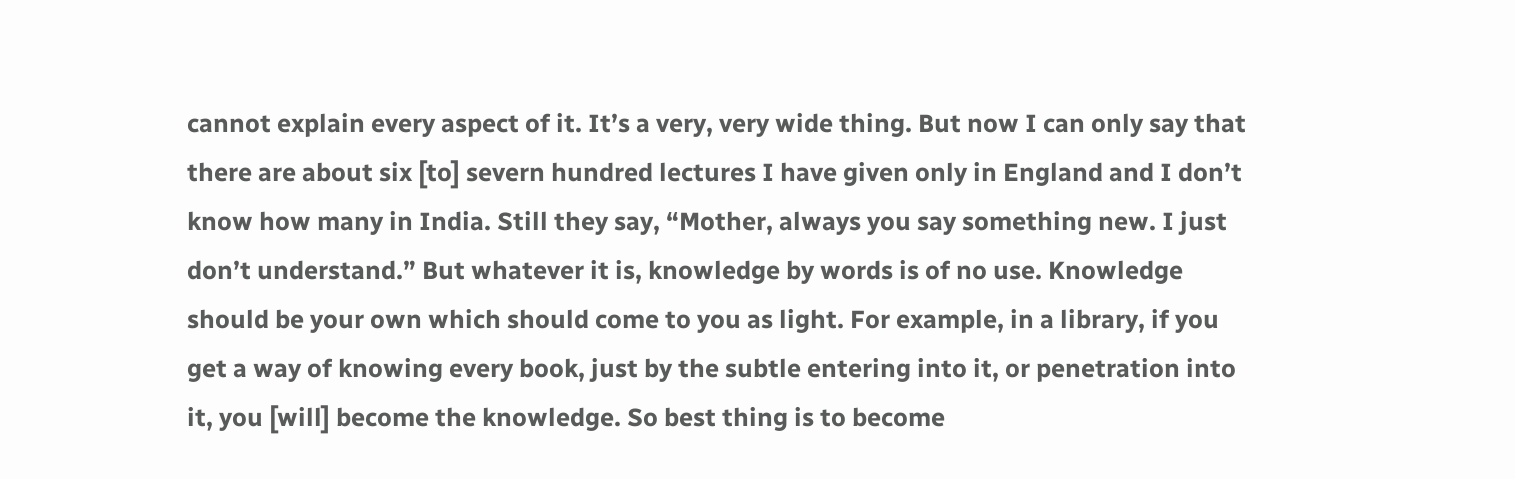cannot explain every aspect of it. It’s a very, very wide thing. But now I can only say that there are about six [to] severn hundred lectures I have given only in England and I don’t know how many in India. Still they say, “Mother, always you say something new. I just don’t understand.” But whatever it is, knowledge by words is of no use. Knowledge should be your own which should come to you as light. For example, in a library, if you get a way of knowing every book, just by the subtle entering into it, or penetration into it, you [will] become the knowledge. So best thing is to become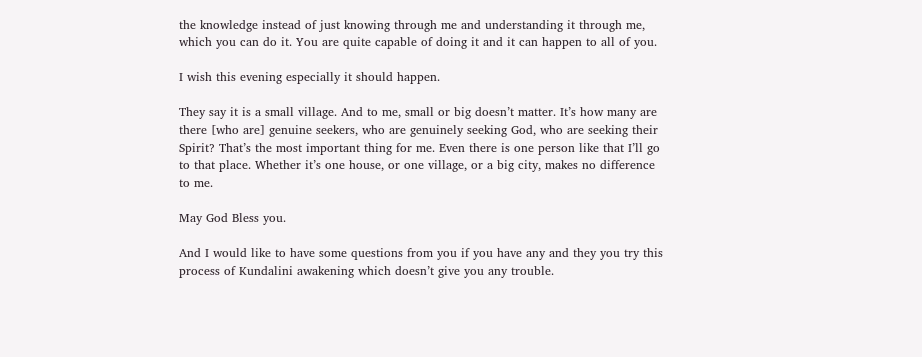the knowledge instead of just knowing through me and understanding it through me, which you can do it. You are quite capable of doing it and it can happen to all of you.

I wish this evening especially it should happen.

They say it is a small village. And to me, small or big doesn’t matter. It’s how many are there [who are] genuine seekers, who are genuinely seeking God, who are seeking their Spirit? That’s the most important thing for me. Even there is one person like that I’ll go to that place. Whether it’s one house, or one village, or a big city, makes no difference to me.

May God Bless you.

And I would like to have some questions from you if you have any and they you try this process of Kundalini awakening which doesn’t give you any trouble.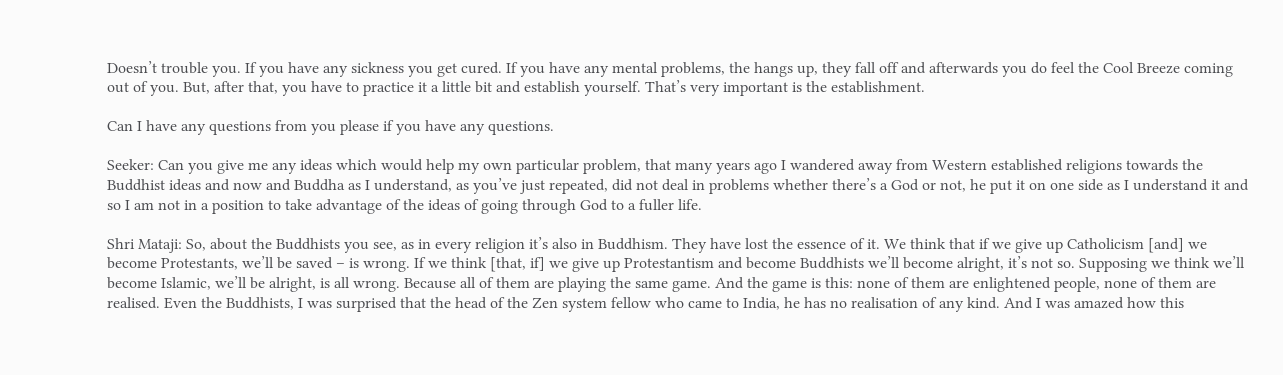Doesn’t trouble you. If you have any sickness you get cured. If you have any mental problems, the hangs up, they fall off and afterwards you do feel the Cool Breeze coming out of you. But, after that, you have to practice it a little bit and establish yourself. That’s very important is the establishment.

Can I have any questions from you please if you have any questions.

Seeker: Can you give me any ideas which would help my own particular problem, that many years ago I wandered away from Western established religions towards the Buddhist ideas and now and Buddha as I understand, as you’ve just repeated, did not deal in problems whether there’s a God or not, he put it on one side as I understand it and so I am not in a position to take advantage of the ideas of going through God to a fuller life.

Shri Mataji: So, about the Buddhists you see, as in every religion it’s also in Buddhism. They have lost the essence of it. We think that if we give up Catholicism [and] we become Protestants, we’ll be saved – is wrong. If we think [that, if] we give up Protestantism and become Buddhists we’ll become alright, it’s not so. Supposing we think we’ll become Islamic, we’ll be alright, is all wrong. Because all of them are playing the same game. And the game is this: none of them are enlightened people, none of them are realised. Even the Buddhists, I was surprised that the head of the Zen system fellow who came to India, he has no realisation of any kind. And I was amazed how this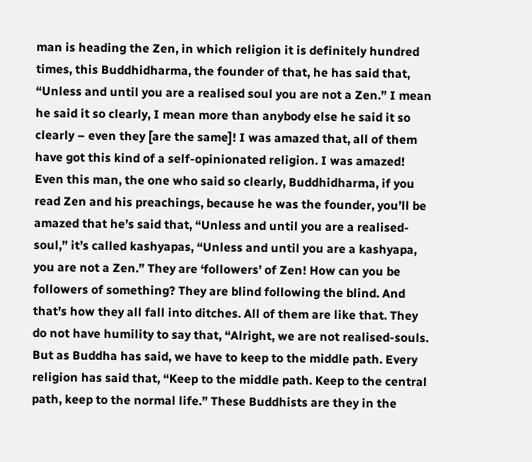man is heading the Zen, in which religion it is definitely hundred times, this Buddhidharma, the founder of that, he has said that, “Unless and until you are a realised soul you are not a Zen.” I mean he said it so clearly, I mean more than anybody else he said it so clearly – even they [are the same]! I was amazed that, all of them have got this kind of a self-opinionated religion. I was amazed! Even this man, the one who said so clearly, Buddhidharma, if you read Zen and his preachings, because he was the founder, you’ll be amazed that he’s said that, “Unless and until you are a realised-soul,” it’s called kashyapas, “Unless and until you are a kashyapa, you are not a Zen.” They are ‘followers’ of Zen! How can you be followers of something? They are blind following the blind. And that’s how they all fall into ditches. All of them are like that. They do not have humility to say that, “Alright, we are not realised-souls. But as Buddha has said, we have to keep to the middle path. Every religion has said that, “Keep to the middle path. Keep to the central path, keep to the normal life.” These Buddhists are they in the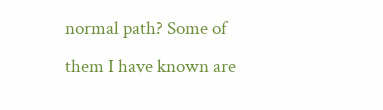normal path? Some of them I have known are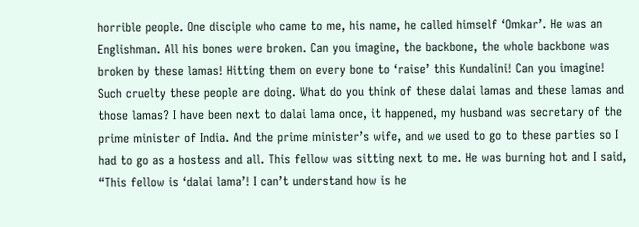horrible people. One disciple who came to me, his name, he called himself ‘Omkar’. He was an Englishman. All his bones were broken. Can you imagine, the backbone, the whole backbone was broken by these lamas! Hitting them on every bone to ‘raise’ this Kundalini! Can you imagine! Such cruelty these people are doing. What do you think of these dalai lamas and these lamas and those lamas? I have been next to dalai lama once, it happened, my husband was secretary of the prime minister of India. And the prime minister’s wife, and we used to go to these parties so I had to go as a hostess and all. This fellow was sitting next to me. He was burning hot and I said, “This fellow is ‘dalai lama’! I can’t understand how is he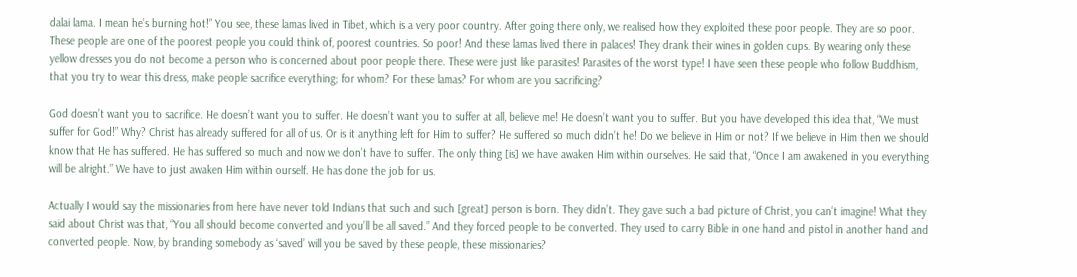dalai lama. I mean he’s burning hot!” You see, these lamas lived in Tibet, which is a very poor country. After going there only, we realised how they exploited these poor people. They are so poor. These people are one of the poorest people you could think of, poorest countries. So poor! And these lamas lived there in palaces! They drank their wines in golden cups. By wearing only these yellow dresses you do not become a person who is concerned about poor people there. These were just like parasites! Parasites of the worst type! I have seen these people who follow Buddhism, that you try to wear this dress, make people sacrifice everything; for whom? For these lamas? For whom are you sacrificing?

God doesn’t want you to sacrifice. He doesn’t want you to suffer. He doesn’t want you to suffer at all, believe me! He doesn’t want you to suffer. But you have developed this idea that, “We must suffer for God!” Why? Christ has already suffered for all of us. Or is it anything left for Him to suffer? He suffered so much didn’t he! Do we believe in Him or not? If we believe in Him then we should know that He has suffered. He has suffered so much and now we don’t have to suffer. The only thing [is] we have awaken Him within ourselves. He said that, “Once I am awakened in you everything will be alright.” We have to just awaken Him within ourself. He has done the job for us.

Actually I would say the missionaries from here have never told Indians that such and such [great] person is born. They didn’t. They gave such a bad picture of Christ, you can’t imagine! What they said about Christ was that, “You all should become converted and you’ll be all saved.” And they forced people to be converted. They used to carry Bible in one hand and pistol in another hand and converted people. Now, by branding somebody as ‘saved’ will you be saved by these people, these missionaries?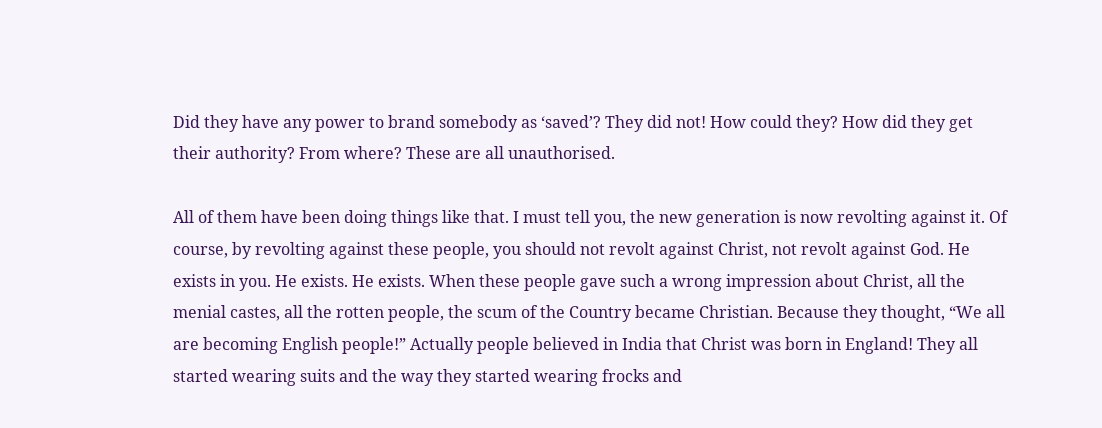Did they have any power to brand somebody as ‘saved’? They did not! How could they? How did they get their authority? From where? These are all unauthorised.

All of them have been doing things like that. I must tell you, the new generation is now revolting against it. Of course, by revolting against these people, you should not revolt against Christ, not revolt against God. He exists in you. He exists. He exists. When these people gave such a wrong impression about Christ, all the menial castes, all the rotten people, the scum of the Country became Christian. Because they thought, “We all are becoming English people!” Actually people believed in India that Christ was born in England! They all started wearing suits and the way they started wearing frocks and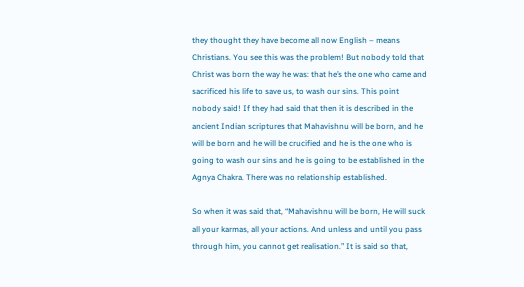they thought they have become all now English – means Christians. You see this was the problem! But nobody told that Christ was born the way he was: that he’s the one who came and sacrificed his life to save us, to wash our sins. This point nobody said! If they had said that then it is described in the ancient Indian scriptures that Mahavishnu will be born, and he will be born and he will be crucified and he is the one who is going to wash our sins and he is going to be established in the Agnya Chakra. There was no relationship established.

So when it was said that, “Mahavishnu will be born, He will suck all your karmas, all your actions. And unless and until you pass through him, you cannot get realisation.” It is said so that,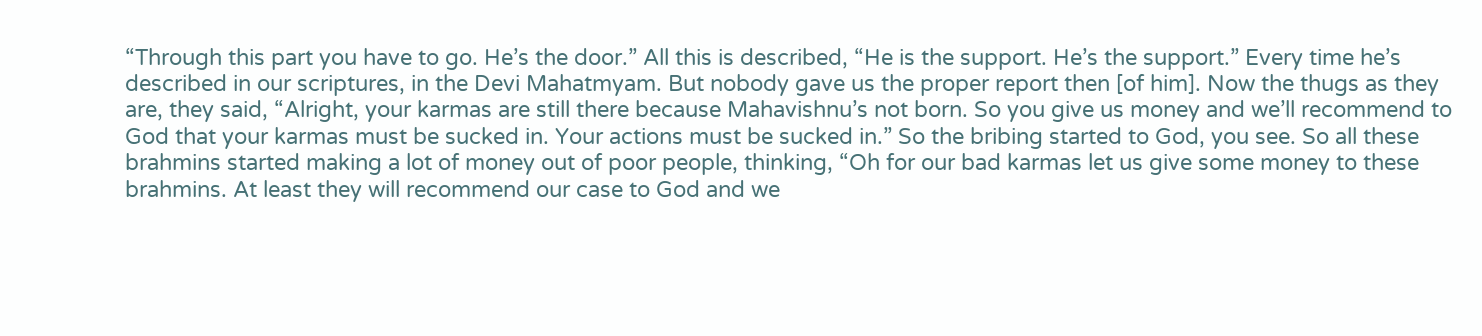“Through this part you have to go. He’s the door.” All this is described, “He is the support. He’s the support.” Every time he’s described in our scriptures, in the Devi Mahatmyam. But nobody gave us the proper report then [of him]. Now the thugs as they are, they said, “Alright, your karmas are still there because Mahavishnu’s not born. So you give us money and we’ll recommend to God that your karmas must be sucked in. Your actions must be sucked in.” So the bribing started to God, you see. So all these brahmins started making a lot of money out of poor people, thinking, “Oh for our bad karmas let us give some money to these brahmins. At least they will recommend our case to God and we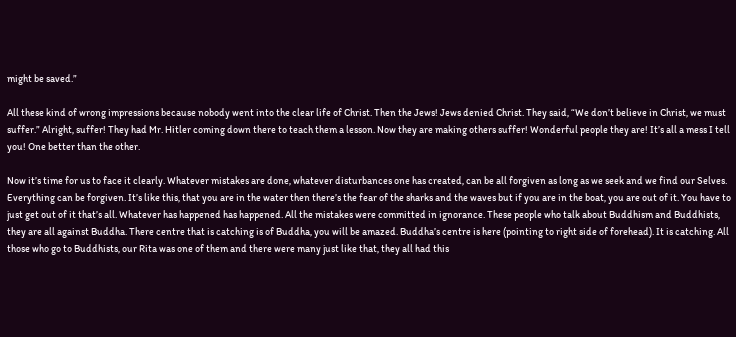might be saved.”

All these kind of wrong impressions because nobody went into the clear life of Christ. Then the Jews! Jews denied Christ. They said, “We don’t believe in Christ, we must suffer.” Alright, suffer! They had Mr. Hitler coming down there to teach them a lesson. Now they are making others suffer! Wonderful people they are! It’s all a mess I tell you! One better than the other.

Now it’s time for us to face it clearly. Whatever mistakes are done, whatever disturbances one has created, can be all forgiven as long as we seek and we find our Selves. Everything can be forgiven. It’s like this, that you are in the water then there’s the fear of the sharks and the waves but if you are in the boat, you are out of it. You have to just get out of it that’s all. Whatever has happened has happened. All the mistakes were committed in ignorance. These people who talk about Buddhism and Buddhists, they are all against Buddha. There centre that is catching is of Buddha, you will be amazed. Buddha’s centre is here (pointing to right side of forehead). It is catching. All those who go to Buddhists, our Rita was one of them and there were many just like that, they all had this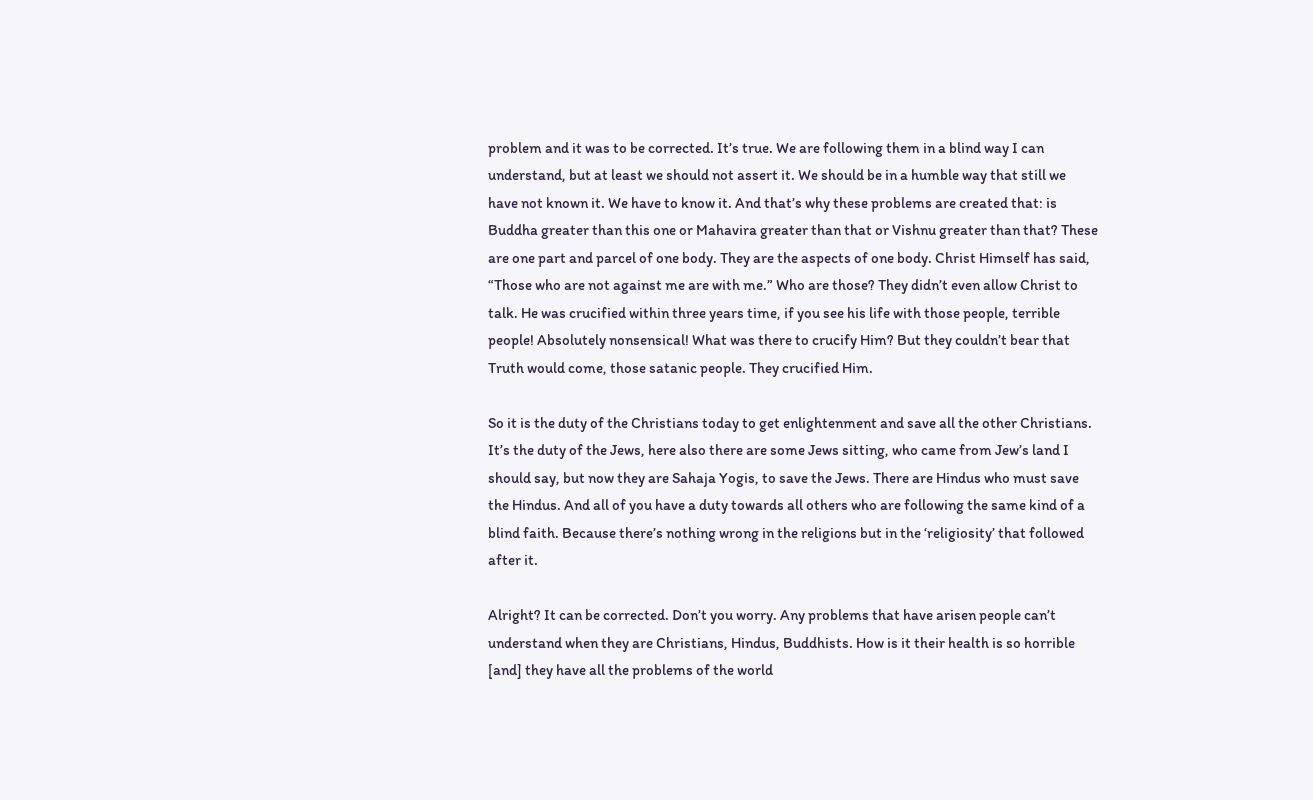problem and it was to be corrected. It’s true. We are following them in a blind way I can understand, but at least we should not assert it. We should be in a humble way that still we have not known it. We have to know it. And that’s why these problems are created that: is Buddha greater than this one or Mahavira greater than that or Vishnu greater than that? These are one part and parcel of one body. They are the aspects of one body. Christ Himself has said, “Those who are not against me are with me.” Who are those? They didn’t even allow Christ to talk. He was crucified within three years time, if you see his life with those people, terrible people! Absolutely nonsensical! What was there to crucify Him? But they couldn’t bear that Truth would come, those satanic people. They crucified Him.

So it is the duty of the Christians today to get enlightenment and save all the other Christians. It’s the duty of the Jews, here also there are some Jews sitting, who came from Jew’s land I should say, but now they are Sahaja Yogis, to save the Jews. There are Hindus who must save the Hindus. And all of you have a duty towards all others who are following the same kind of a blind faith. Because there’s nothing wrong in the religions but in the ‘religiosity’ that followed after it.

Alright? It can be corrected. Don’t you worry. Any problems that have arisen people can’t understand when they are Christians, Hindus, Buddhists. How is it their health is so horrible [and] they have all the problems of the world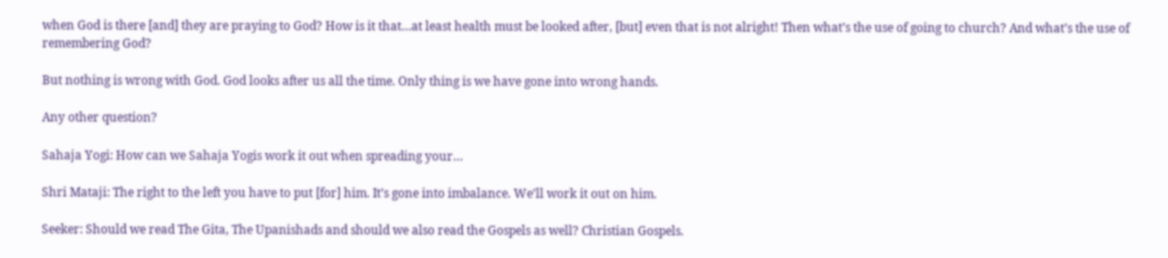when God is there [and] they are praying to God? How is it that…at least health must be looked after, [but] even that is not alright! Then what’s the use of going to church? And what’s the use of remembering God?

But nothing is wrong with God. God looks after us all the time. Only thing is we have gone into wrong hands.

Any other question?

Sahaja Yogi: How can we Sahaja Yogis work it out when spreading your…

Shri Mataji: The right to the left you have to put [for] him. It’s gone into imbalance. We’ll work it out on him.

Seeker: Should we read The Gita, The Upanishads and should we also read the Gospels as well? Christian Gospels.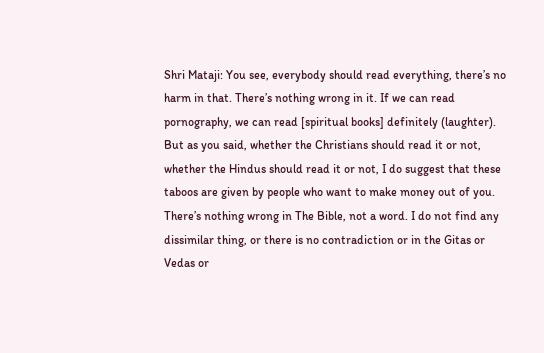Shri Mataji: You see, everybody should read everything, there’s no harm in that. There’s nothing wrong in it. If we can read pornography, we can read [spiritual books] definitely (laughter). But as you said, whether the Christians should read it or not, whether the Hindus should read it or not, I do suggest that these taboos are given by people who want to make money out of you. There’s nothing wrong in The Bible, not a word. I do not find any dissimilar thing, or there is no contradiction or in the Gitas or Vedas or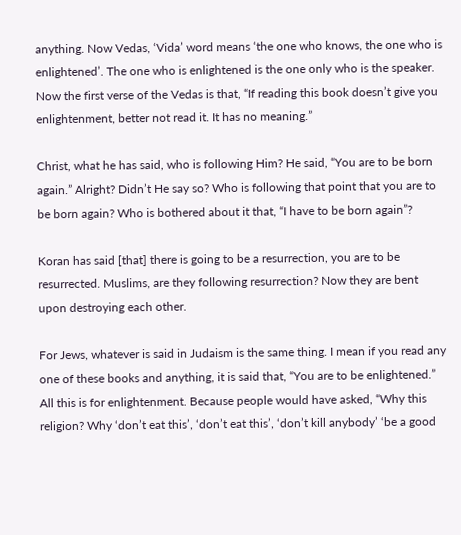anything. Now Vedas, ‘Vida’ word means ‘the one who knows, the one who is enlightened’. The one who is enlightened is the one only who is the speaker. Now the first verse of the Vedas is that, “If reading this book doesn’t give you enlightenment, better not read it. It has no meaning.”

Christ, what he has said, who is following Him? He said, “You are to be born again.” Alright? Didn’t He say so? Who is following that point that you are to be born again? Who is bothered about it that, “I have to be born again”?

Koran has said [that] there is going to be a resurrection, you are to be resurrected. Muslims, are they following resurrection? Now they are bent upon destroying each other.

For Jews, whatever is said in Judaism is the same thing. I mean if you read any one of these books and anything, it is said that, “You are to be enlightened.” All this is for enlightenment. Because people would have asked, “Why this religion? Why ‘don’t eat this’, ‘don’t eat this’, ‘don’t kill anybody’ ‘be a good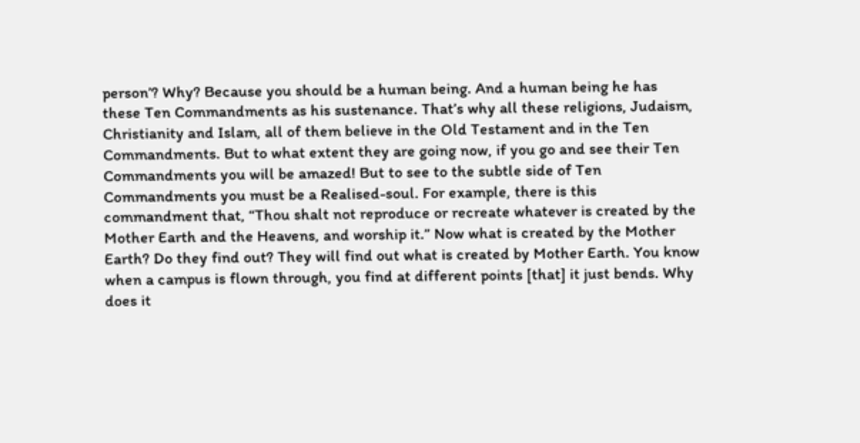person’? Why? Because you should be a human being. And a human being he has these Ten Commandments as his sustenance. That’s why all these religions, Judaism, Christianity and Islam, all of them believe in the Old Testament and in the Ten Commandments. But to what extent they are going now, if you go and see their Ten Commandments you will be amazed! But to see to the subtle side of Ten Commandments you must be a Realised-soul. For example, there is this commandment that, “Thou shalt not reproduce or recreate whatever is created by the Mother Earth and the Heavens, and worship it.” Now what is created by the Mother Earth? Do they find out? They will find out what is created by Mother Earth. You know when a campus is flown through, you find at different points [that] it just bends. Why does it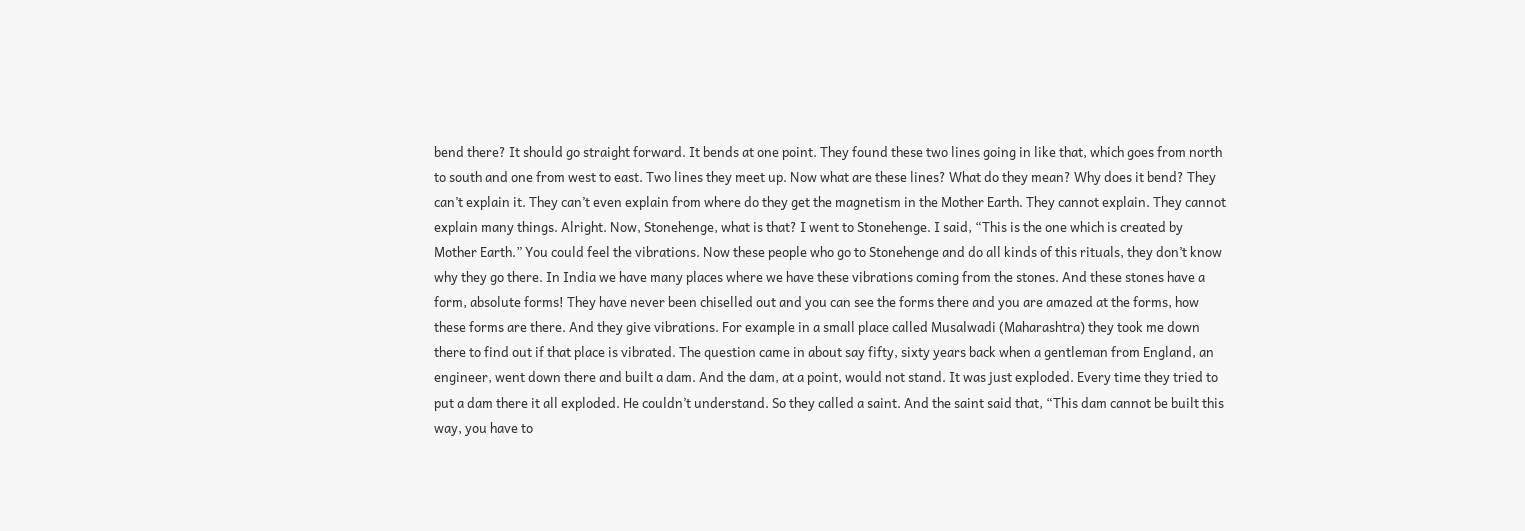bend there? It should go straight forward. It bends at one point. They found these two lines going in like that, which goes from north to south and one from west to east. Two lines they meet up. Now what are these lines? What do they mean? Why does it bend? They can’t explain it. They can’t even explain from where do they get the magnetism in the Mother Earth. They cannot explain. They cannot explain many things. Alright. Now, Stonehenge, what is that? I went to Stonehenge. I said, “This is the one which is created by Mother Earth.” You could feel the vibrations. Now these people who go to Stonehenge and do all kinds of this rituals, they don’t know why they go there. In India we have many places where we have these vibrations coming from the stones. And these stones have a form, absolute forms! They have never been chiselled out and you can see the forms there and you are amazed at the forms, how these forms are there. And they give vibrations. For example in a small place called Musalwadi (Maharashtra) they took me down there to find out if that place is vibrated. The question came in about say fifty, sixty years back when a gentleman from England, an engineer, went down there and built a dam. And the dam, at a point, would not stand. It was just exploded. Every time they tried to put a dam there it all exploded. He couldn’t understand. So they called a saint. And the saint said that, “This dam cannot be built this way, you have to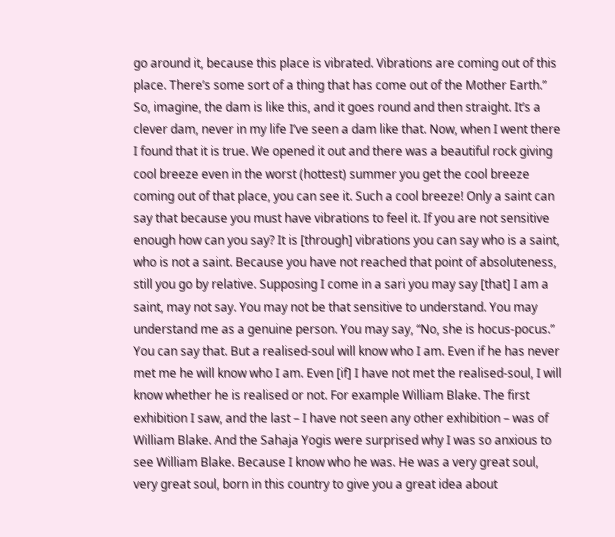go around it, because this place is vibrated. Vibrations are coming out of this place. There’s some sort of a thing that has come out of the Mother Earth.” So, imagine, the dam is like this, and it goes round and then straight. It’s a clever dam, never in my life I’ve seen a dam like that. Now, when I went there I found that it is true. We opened it out and there was a beautiful rock giving cool breeze even in the worst (hottest) summer you get the cool breeze coming out of that place, you can see it. Such a cool breeze! Only a saint can say that because you must have vibrations to feel it. If you are not sensitive enough how can you say? It is [through] vibrations you can say who is a saint, who is not a saint. Because you have not reached that point of absoluteness, still you go by relative. Supposing I come in a sari you may say [that] I am a saint, may not say. You may not be that sensitive to understand. You may understand me as a genuine person. You may say, “No, she is hocus-pocus.” You can say that. But a realised-soul will know who I am. Even if he has never met me he will know who I am. Even [if] I have not met the realised-soul, I will know whether he is realised or not. For example William Blake. The first exhibition I saw, and the last – I have not seen any other exhibition – was of William Blake. And the Sahaja Yogis were surprised why I was so anxious to see William Blake. Because I know who he was. He was a very great soul, very great soul, born in this country to give you a great idea about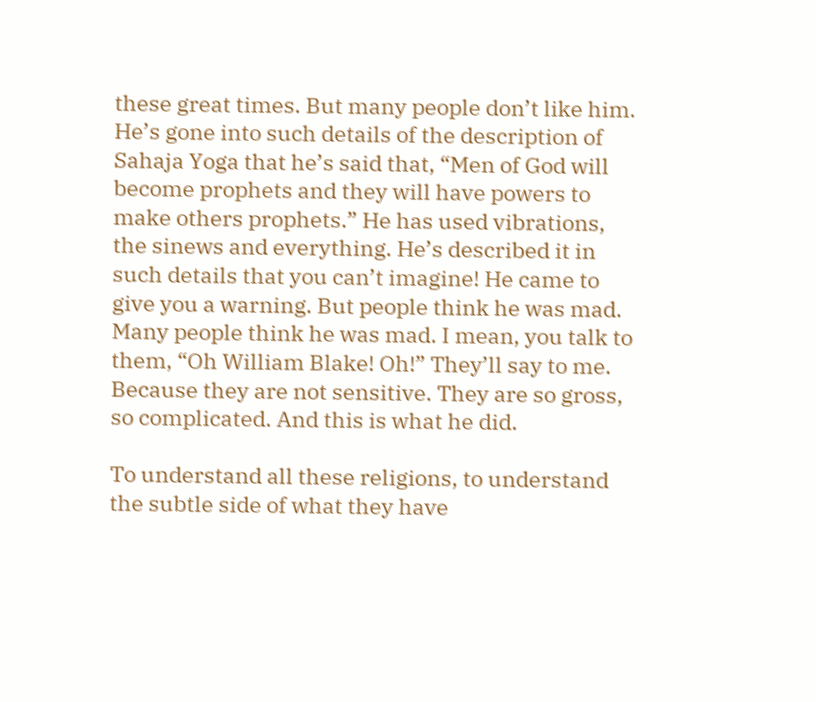these great times. But many people don’t like him. He’s gone into such details of the description of Sahaja Yoga that he’s said that, “Men of God will become prophets and they will have powers to make others prophets.” He has used vibrations, the sinews and everything. He’s described it in such details that you can’t imagine! He came to give you a warning. But people think he was mad. Many people think he was mad. I mean, you talk to them, “Oh William Blake! Oh!” They’ll say to me. Because they are not sensitive. They are so gross, so complicated. And this is what he did.

To understand all these religions, to understand the subtle side of what they have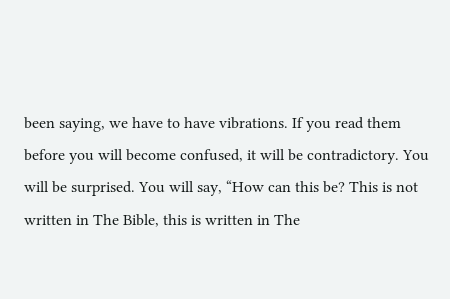been saying, we have to have vibrations. If you read them before you will become confused, it will be contradictory. You will be surprised. You will say, “How can this be? This is not written in The Bible, this is written in The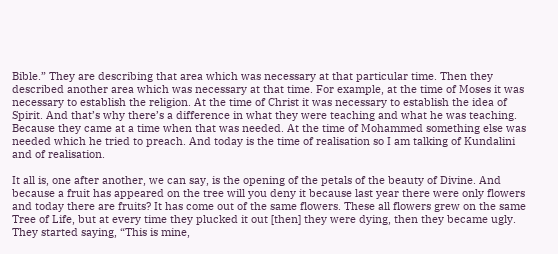Bible.” They are describing that area which was necessary at that particular time. Then they described another area which was necessary at that time. For example, at the time of Moses it was necessary to establish the religion. At the time of Christ it was necessary to establish the idea of Spirit. And that’s why there’s a difference in what they were teaching and what he was teaching. Because they came at a time when that was needed. At the time of Mohammed something else was needed which he tried to preach. And today is the time of realisation so I am talking of Kundalini and of realisation.

It all is, one after another, we can say, is the opening of the petals of the beauty of Divine. And because a fruit has appeared on the tree will you deny it because last year there were only flowers and today there are fruits? It has come out of the same flowers. These all flowers grew on the same Tree of Life, but at every time they plucked it out [then] they were dying, then they became ugly. They started saying, “This is mine,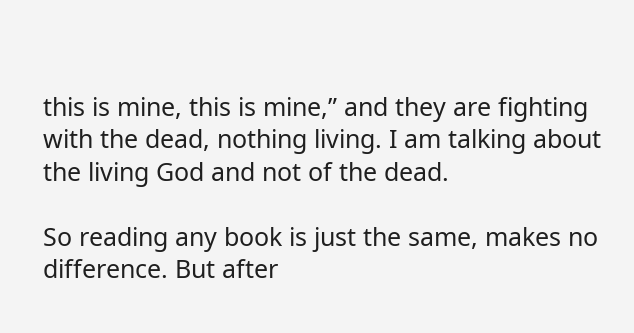this is mine, this is mine,” and they are fighting with the dead, nothing living. I am talking about the living God and not of the dead.

So reading any book is just the same, makes no difference. But after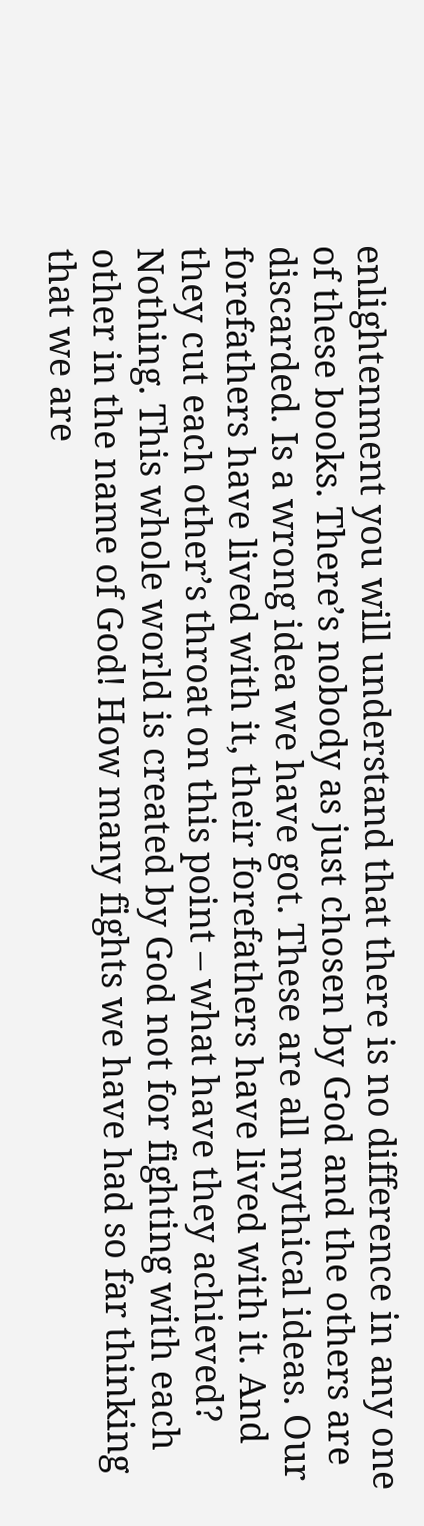enlightenment you will understand that there is no difference in any one of these books. There’s nobody as just chosen by God and the others are discarded. Is a wrong idea we have got. These are all mythical ideas. Our forefathers have lived with it, their forefathers have lived with it. And they cut each other’s throat on this point – what have they achieved? Nothing. This whole world is created by God not for fighting with each other in the name of God! How many fights we have had so far thinking that we are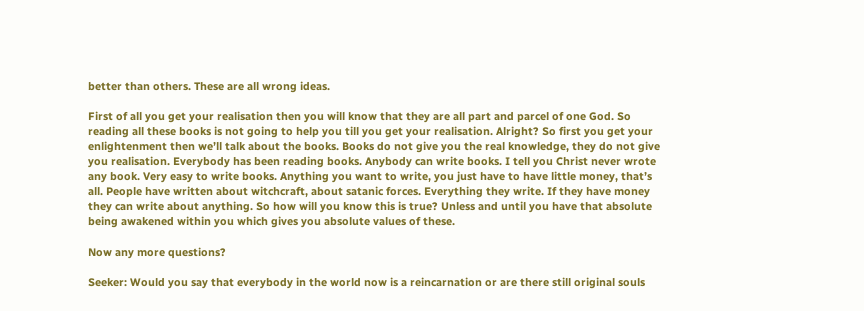better than others. These are all wrong ideas.

First of all you get your realisation then you will know that they are all part and parcel of one God. So reading all these books is not going to help you till you get your realisation. Alright? So first you get your enlightenment then we’ll talk about the books. Books do not give you the real knowledge, they do not give you realisation. Everybody has been reading books. Anybody can write books. I tell you Christ never wrote any book. Very easy to write books. Anything you want to write, you just have to have little money, that’s all. People have written about witchcraft, about satanic forces. Everything they write. If they have money they can write about anything. So how will you know this is true? Unless and until you have that absolute being awakened within you which gives you absolute values of these.

Now any more questions?

Seeker: Would you say that everybody in the world now is a reincarnation or are there still original souls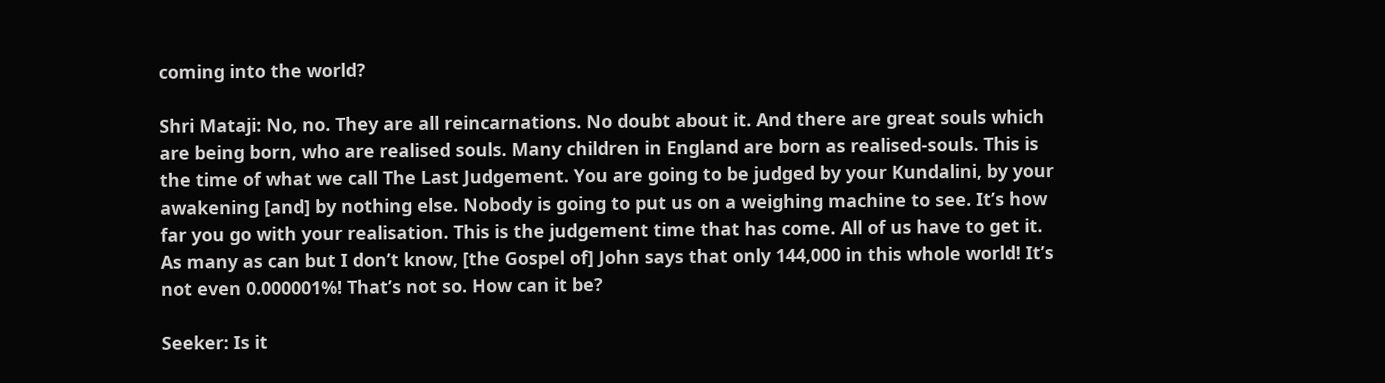coming into the world?

Shri Mataji: No, no. They are all reincarnations. No doubt about it. And there are great souls which are being born, who are realised souls. Many children in England are born as realised-souls. This is the time of what we call The Last Judgement. You are going to be judged by your Kundalini, by your awakening [and] by nothing else. Nobody is going to put us on a weighing machine to see. It’s how far you go with your realisation. This is the judgement time that has come. All of us have to get it. As many as can but I don’t know, [the Gospel of] John says that only 144,000 in this whole world! It’s not even 0.000001%! That’s not so. How can it be?

Seeker: Is it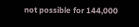not possible for 144,000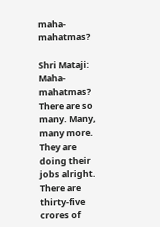maha-mahatmas?

Shri Mataji: Maha-mahatmas? There are so many. Many, many more. They are doing their jobs alright. There are thirty-five crores of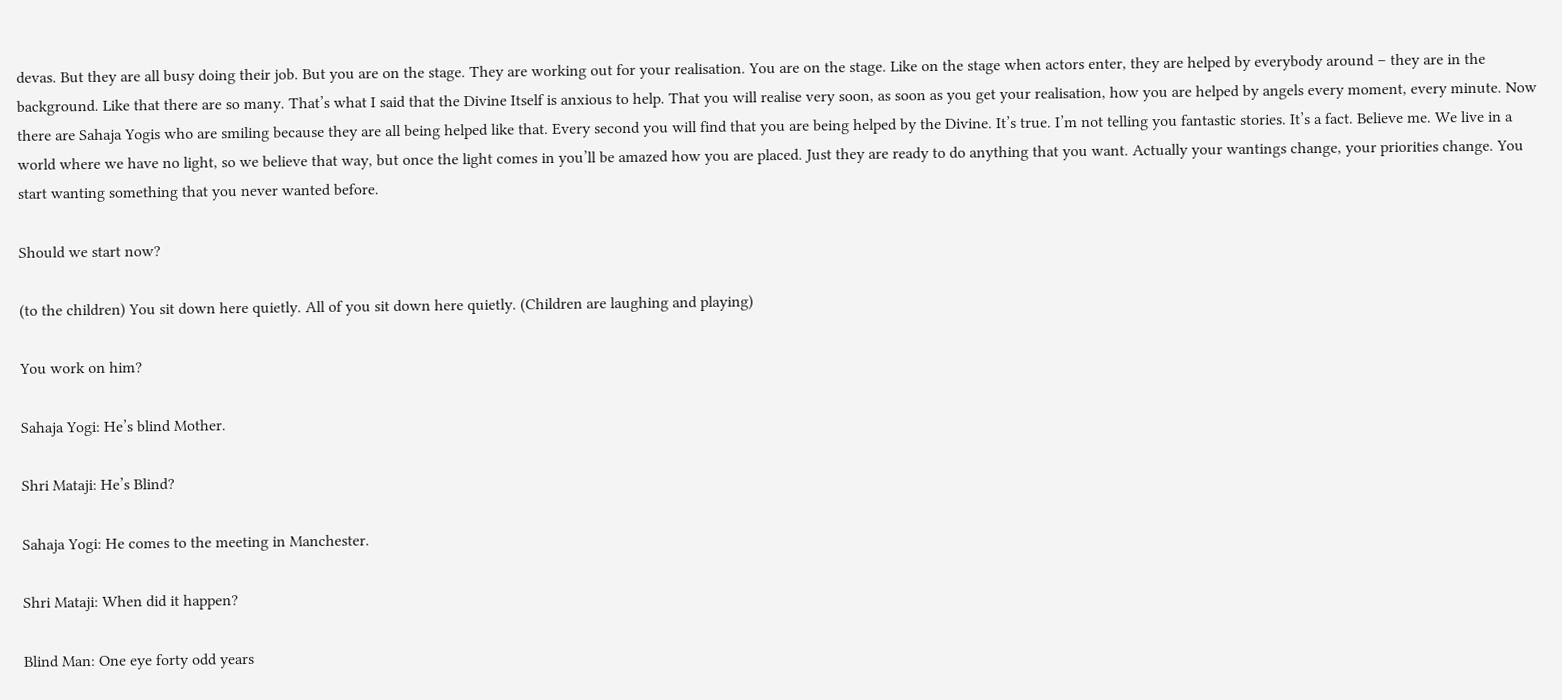devas. But they are all busy doing their job. But you are on the stage. They are working out for your realisation. You are on the stage. Like on the stage when actors enter, they are helped by everybody around – they are in the background. Like that there are so many. That’s what I said that the Divine Itself is anxious to help. That you will realise very soon, as soon as you get your realisation, how you are helped by angels every moment, every minute. Now there are Sahaja Yogis who are smiling because they are all being helped like that. Every second you will find that you are being helped by the Divine. It’s true. I’m not telling you fantastic stories. It’s a fact. Believe me. We live in a world where we have no light, so we believe that way, but once the light comes in you’ll be amazed how you are placed. Just they are ready to do anything that you want. Actually your wantings change, your priorities change. You start wanting something that you never wanted before.

Should we start now?

(to the children) You sit down here quietly. All of you sit down here quietly. (Children are laughing and playing)

You work on him?

Sahaja Yogi: He’s blind Mother.

Shri Mataji: He’s Blind?

Sahaja Yogi: He comes to the meeting in Manchester.

Shri Mataji: When did it happen?

Blind Man: One eye forty odd years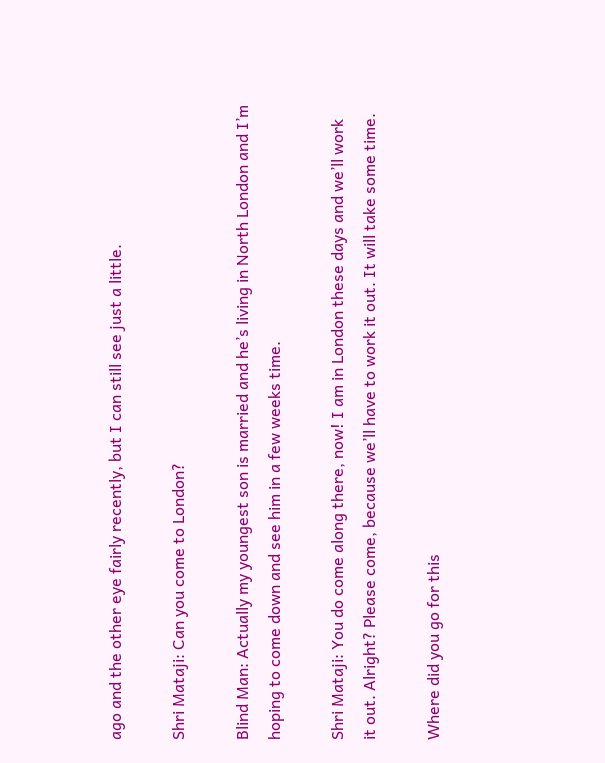ago and the other eye fairly recently, but I can still see just a little.

Shri Mataji: Can you come to London?

Blind Man: Actually my youngest son is married and he’s living in North London and I’m hoping to come down and see him in a few weeks time.

Shri Mataji: You do come along there, now! I am in London these days and we’ll work it out. Alright? Please come, because we’ll have to work it out. It will take some time.

Where did you go for this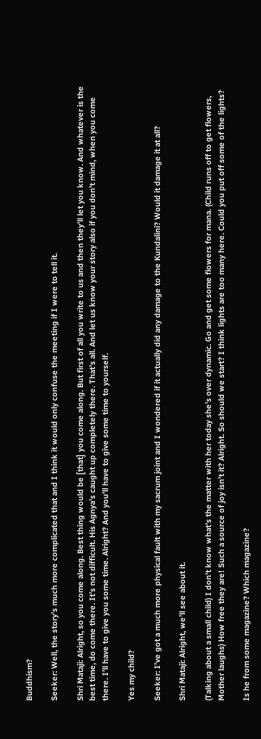Buddhism?

Seeker: Well, the story’s much more complicated that and I think it would only confuse the meeting if I were to tell it.

Shri Mataji: Alright, so you come along. Best thing would be [that] you come along. But first of all you write to us and then they’ll let you know. And whatever is the best time, do come there. It’s not difficult. His Agnya’s caught up completely there. That’s all. And let us know your story also if you don’t mind, when you come there. I’ll have to give you some time. Alright? And you’ll have to give some time to yourself.

Yes my child?

Seeker: I’ve got a much more physical fault with my sacrum joint and I wondered if it actually did any damage to the Kundalini? Would it damage it at all?

Shri Mataji: Alright, we’ll see about it.

(Talking about a small child) I don’t know what’s the matter with her today she’s over dynamic. Go and get some flowers for mana. (Child runs off to get flowers, Mother laughs) How free they are! Such a source of joy isn’t it? Alright. So should we start? I think lights are too many here. Could you put off some of the lights?

Is he from some magazine? Which magazine?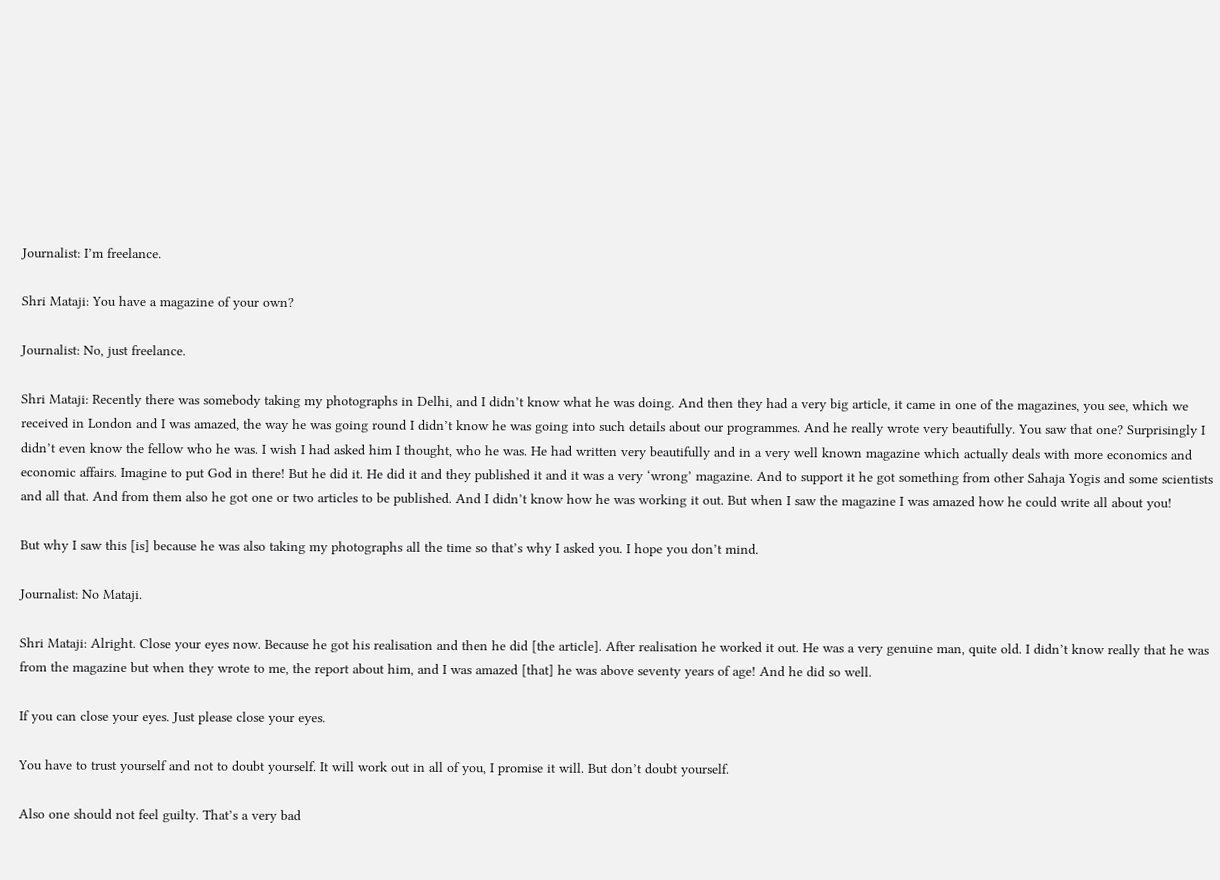Journalist: I’m freelance.

Shri Mataji: You have a magazine of your own?

Journalist: No, just freelance.

Shri Mataji: Recently there was somebody taking my photographs in Delhi, and I didn’t know what he was doing. And then they had a very big article, it came in one of the magazines, you see, which we received in London and I was amazed, the way he was going round I didn’t know he was going into such details about our programmes. And he really wrote very beautifully. You saw that one? Surprisingly I didn’t even know the fellow who he was. I wish I had asked him I thought, who he was. He had written very beautifully and in a very well known magazine which actually deals with more economics and economic affairs. Imagine to put God in there! But he did it. He did it and they published it and it was a very ‘wrong’ magazine. And to support it he got something from other Sahaja Yogis and some scientists and all that. And from them also he got one or two articles to be published. And I didn’t know how he was working it out. But when I saw the magazine I was amazed how he could write all about you!

But why I saw this [is] because he was also taking my photographs all the time so that’s why I asked you. I hope you don’t mind.

Journalist: No Mataji.

Shri Mataji: Alright. Close your eyes now. Because he got his realisation and then he did [the article]. After realisation he worked it out. He was a very genuine man, quite old. I didn’t know really that he was from the magazine but when they wrote to me, the report about him, and I was amazed [that] he was above seventy years of age! And he did so well.

If you can close your eyes. Just please close your eyes.

You have to trust yourself and not to doubt yourself. It will work out in all of you, I promise it will. But don’t doubt yourself.

Also one should not feel guilty. That’s a very bad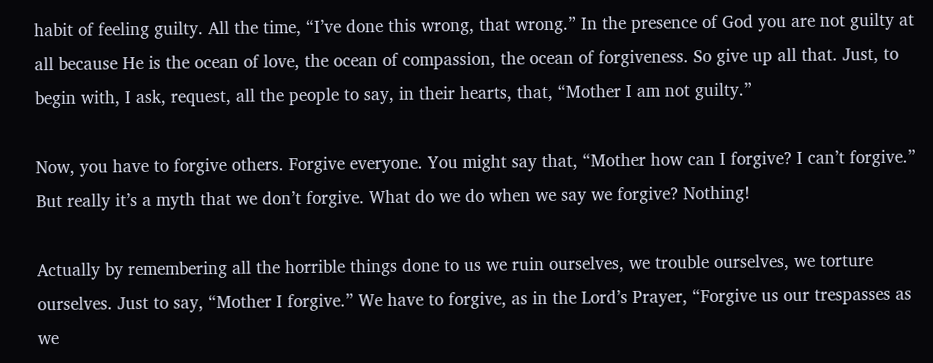habit of feeling guilty. All the time, “I’ve done this wrong, that wrong.” In the presence of God you are not guilty at all because He is the ocean of love, the ocean of compassion, the ocean of forgiveness. So give up all that. Just, to begin with, I ask, request, all the people to say, in their hearts, that, “Mother I am not guilty.”

Now, you have to forgive others. Forgive everyone. You might say that, “Mother how can I forgive? I can’t forgive.” But really it’s a myth that we don’t forgive. What do we do when we say we forgive? Nothing!

Actually by remembering all the horrible things done to us we ruin ourselves, we trouble ourselves, we torture ourselves. Just to say, “Mother I forgive.” We have to forgive, as in the Lord’s Prayer, “Forgive us our trespasses as we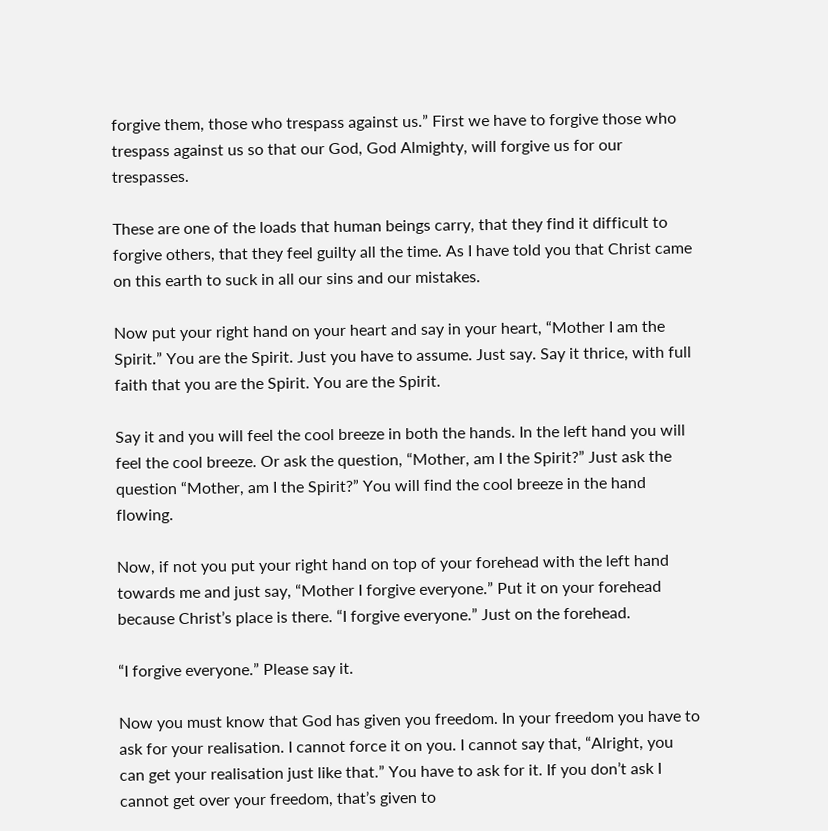forgive them, those who trespass against us.” First we have to forgive those who trespass against us so that our God, God Almighty, will forgive us for our trespasses.

These are one of the loads that human beings carry, that they find it difficult to forgive others, that they feel guilty all the time. As I have told you that Christ came on this earth to suck in all our sins and our mistakes.

Now put your right hand on your heart and say in your heart, “Mother I am the Spirit.” You are the Spirit. Just you have to assume. Just say. Say it thrice, with full faith that you are the Spirit. You are the Spirit.

Say it and you will feel the cool breeze in both the hands. In the left hand you will feel the cool breeze. Or ask the question, “Mother, am I the Spirit?” Just ask the question “Mother, am I the Spirit?” You will find the cool breeze in the hand flowing.

Now, if not you put your right hand on top of your forehead with the left hand towards me and just say, “Mother I forgive everyone.” Put it on your forehead because Christ’s place is there. “I forgive everyone.” Just on the forehead.

“I forgive everyone.” Please say it.

Now you must know that God has given you freedom. In your freedom you have to ask for your realisation. I cannot force it on you. I cannot say that, “Alright, you can get your realisation just like that.” You have to ask for it. If you don’t ask I cannot get over your freedom, that’s given to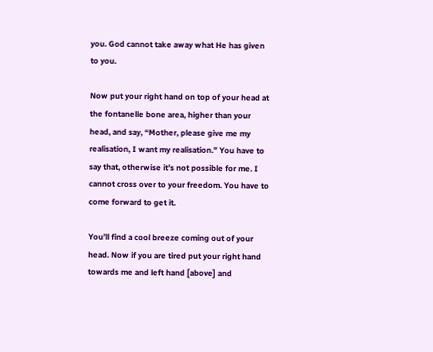you. God cannot take away what He has given to you.

Now put your right hand on top of your head at the fontanelle bone area, higher than your head, and say, “Mother, please give me my realisation, I want my realisation.” You have to say that, otherwise it’s not possible for me. I cannot cross over to your freedom. You have to come forward to get it.

You’ll find a cool breeze coming out of your head. Now if you are tired put your right hand towards me and left hand [above] and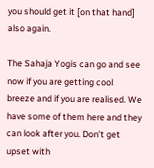you should get it [on that hand] also again.

The Sahaja Yogis can go and see now if you are getting cool breeze and if you are realised. We have some of them here and they can look after you. Don’t get upset with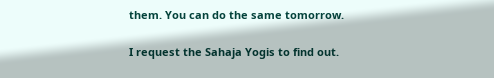them. You can do the same tomorrow.

I request the Sahaja Yogis to find out.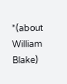*(about William Blake)